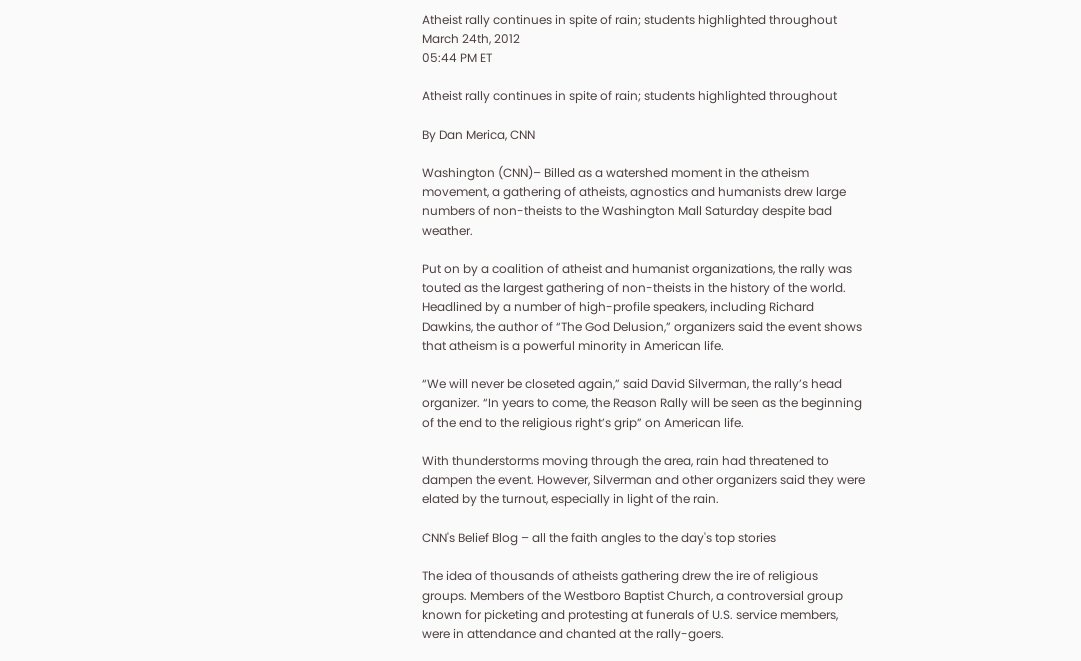Atheist rally continues in spite of rain; students highlighted throughout
March 24th, 2012
05:44 PM ET

Atheist rally continues in spite of rain; students highlighted throughout

By Dan Merica, CNN

Washington (CNN)– Billed as a watershed moment in the atheism movement, a gathering of atheists, agnostics and humanists drew large numbers of non-theists to the Washington Mall Saturday despite bad weather.

Put on by a coalition of atheist and humanist organizations, the rally was touted as the largest gathering of non-theists in the history of the world. Headlined by a number of high-profile speakers, including Richard Dawkins, the author of “The God Delusion,” organizers said the event shows that atheism is a powerful minority in American life.

“We will never be closeted again,” said David Silverman, the rally’s head organizer. “In years to come, the Reason Rally will be seen as the beginning of the end to the religious right’s grip” on American life.

With thunderstorms moving through the area, rain had threatened to dampen the event. However, Silverman and other organizers said they were elated by the turnout, especially in light of the rain.

CNN's Belief Blog – all the faith angles to the day's top stories

The idea of thousands of atheists gathering drew the ire of religious groups. Members of the Westboro Baptist Church, a controversial group known for picketing and protesting at funerals of U.S. service members, were in attendance and chanted at the rally-goers.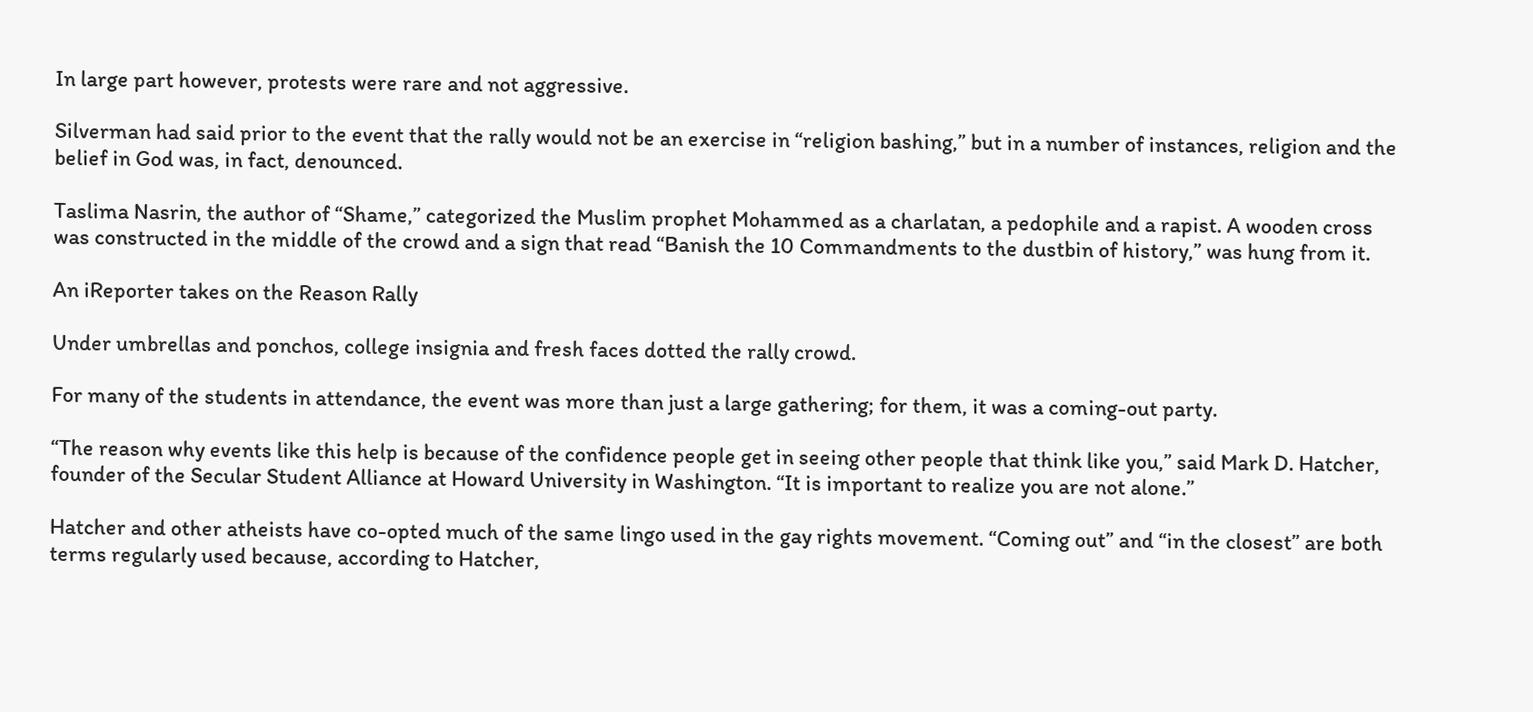In large part however, protests were rare and not aggressive.

Silverman had said prior to the event that the rally would not be an exercise in “religion bashing,” but in a number of instances, religion and the belief in God was, in fact, denounced.

Taslima Nasrin, the author of “Shame,” categorized the Muslim prophet Mohammed as a charlatan, a pedophile and a rapist. A wooden cross was constructed in the middle of the crowd and a sign that read “Banish the 10 Commandments to the dustbin of history,” was hung from it.

An iReporter takes on the Reason Rally

Under umbrellas and ponchos, college insignia and fresh faces dotted the rally crowd.

For many of the students in attendance, the event was more than just a large gathering; for them, it was a coming-out party.

“The reason why events like this help is because of the confidence people get in seeing other people that think like you,” said Mark D. Hatcher, founder of the Secular Student Alliance at Howard University in Washington. “It is important to realize you are not alone.”

Hatcher and other atheists have co-opted much of the same lingo used in the gay rights movement. “Coming out” and “in the closest” are both terms regularly used because, according to Hatcher,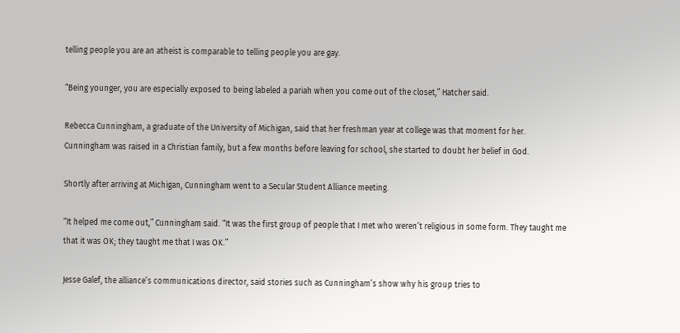telling people you are an atheist is comparable to telling people you are gay.

“Being younger, you are especially exposed to being labeled a pariah when you come out of the closet,” Hatcher said.

Rebecca Cunningham, a graduate of the University of Michigan, said that her freshman year at college was that moment for her. Cunningham was raised in a Christian family, but a few months before leaving for school, she started to doubt her belief in God.

Shortly after arriving at Michigan, Cunningham went to a Secular Student Alliance meeting.

“It helped me come out,” Cunningham said. “It was the first group of people that I met who weren’t religious in some form. They taught me that it was OK; they taught me that I was OK.”

Jesse Galef, the alliance’s communications director, said stories such as Cunningham’s show why his group tries to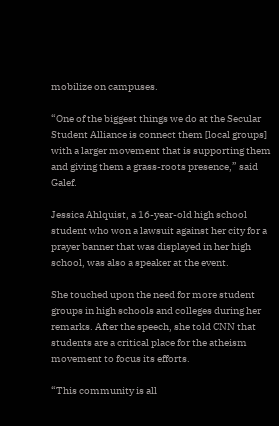mobilize on campuses.

“One of the biggest things we do at the Secular Student Alliance is connect them [local groups] with a larger movement that is supporting them and giving them a grass-roots presence,” said Galef.

Jessica Ahlquist, a 16-year-old high school student who won a lawsuit against her city for a prayer banner that was displayed in her high school, was also a speaker at the event.

She touched upon the need for more student groups in high schools and colleges during her remarks. After the speech, she told CNN that students are a critical place for the atheism movement to focus its efforts.

“This community is all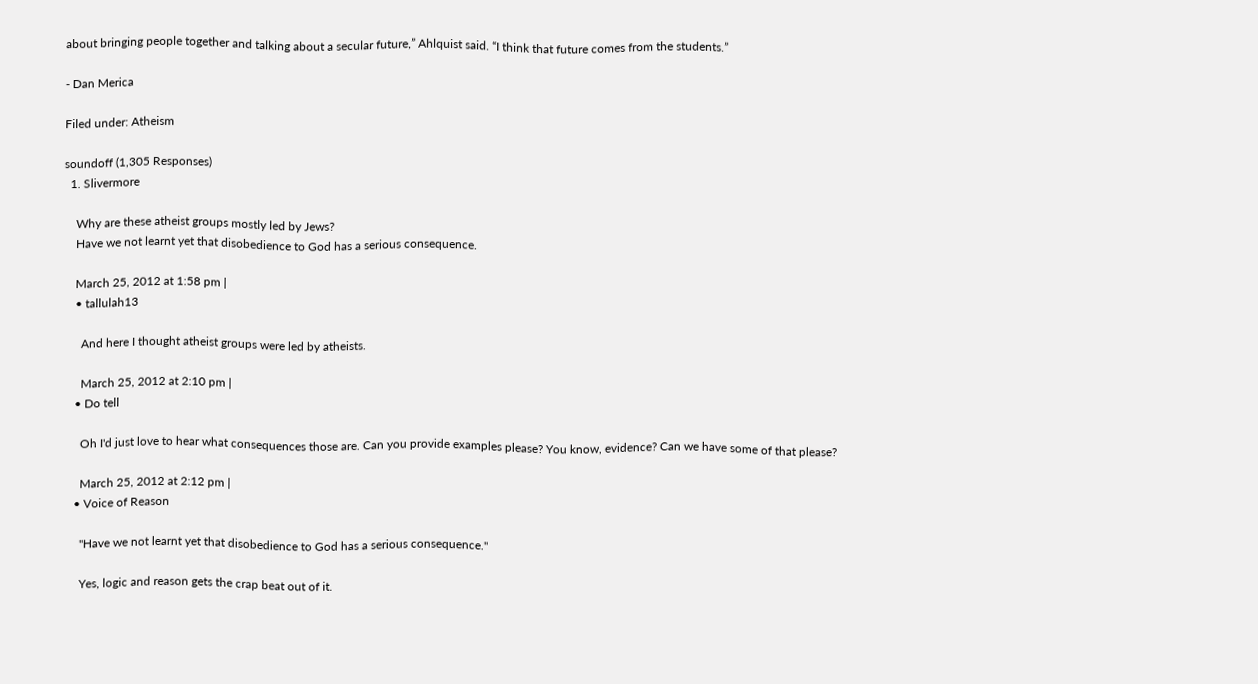about bringing people together and talking about a secular future,” Ahlquist said. “I think that future comes from the students.”

- Dan Merica

Filed under: Atheism

soundoff (1,305 Responses)
  1. Slivermore

    Why are these atheist groups mostly led by Jews?
    Have we not learnt yet that disobedience to God has a serious consequence.

    March 25, 2012 at 1:58 pm |
    • tallulah13

      And here I thought atheist groups were led by atheists.

      March 25, 2012 at 2:10 pm |
    • Do tell

      Oh I'd just love to hear what consequences those are. Can you provide examples please? You know, evidence? Can we have some of that please?

      March 25, 2012 at 2:12 pm |
    • Voice of Reason

      "Have we not learnt yet that disobedience to God has a serious consequence."

      Yes, logic and reason gets the crap beat out of it.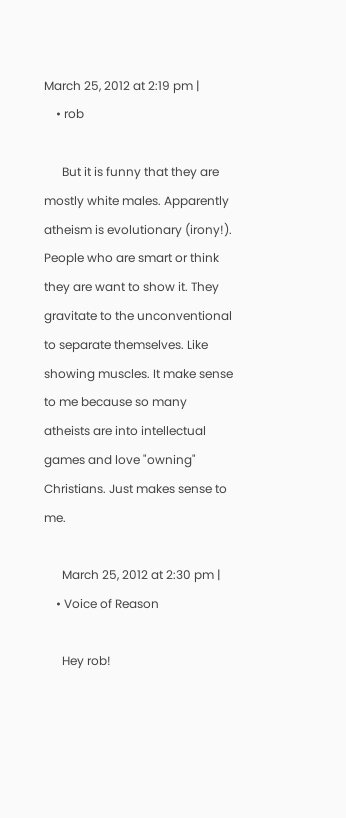March 25, 2012 at 2:19 pm |
    • rob

      But it is funny that they are mostly white males. Apparently atheism is evolutionary (irony!). People who are smart or think they are want to show it. They gravitate to the unconventional to separate themselves. Like showing muscles. It make sense to me because so many atheists are into intellectual games and love "owning" Christians. Just makes sense to me.

      March 25, 2012 at 2:30 pm |
    • Voice of Reason

      Hey rob!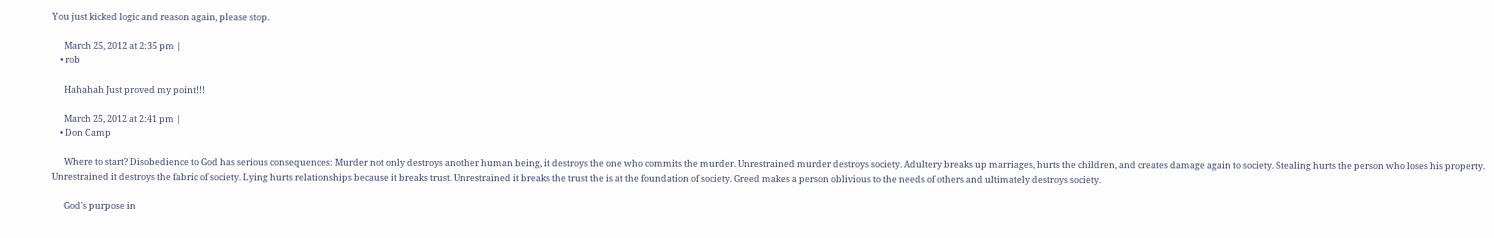You just kicked logic and reason again, please stop.

      March 25, 2012 at 2:35 pm |
    • rob

      Hahahah Just proved my point!!!

      March 25, 2012 at 2:41 pm |
    • Don Camp

      Where to start? Disobedience to God has serious consequences: Murder not only destroys another human being, it destroys the one who commits the murder. Unrestrained murder destroys society. Adultery breaks up marriages, hurts the children, and creates damage again to society. Stealing hurts the person who loses his property. Unrestrained it destroys the fabric of society. Lying hurts relationships because it breaks trust. Unrestrained it breaks the trust the is at the foundation of society. Greed makes a person oblivious to the needs of others and ultimately destroys society.

      God's purpose in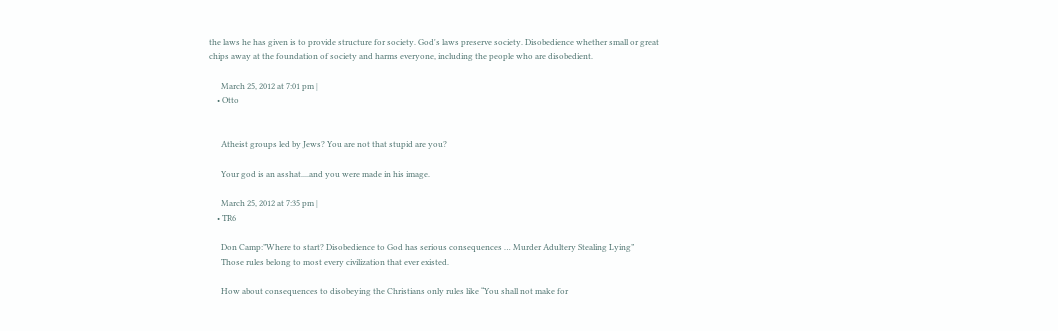the laws he has given is to provide structure for society. God's laws preserve society. Disobedience whether small or great chips away at the foundation of society and harms everyone, including the people who are disobedient.

      March 25, 2012 at 7:01 pm |
    • Otto


      Atheist groups led by Jews? You are not that stupid are you?

      Your god is an asshat....and you were made in his image.

      March 25, 2012 at 7:35 pm |
    • TR6

      Don Camp:”Where to start? Disobedience to God has serious consequences … Murder Adultery Stealing Lying”
      Those rules belong to most every civilization that ever existed.

      How about consequences to disobeying the Christians only rules like “You shall not make for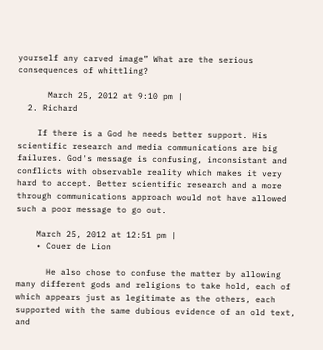yourself any carved image” What are the serious consequences of whittling?

      March 25, 2012 at 9:10 pm |
  2. Richard

    If there is a God he needs better support. His scientific research and media communications are big failures. God's message is confusing, inconsistant and conflicts with observable reality which makes it very hard to accept. Better scientific research and a more through communications approach would not have allowed such a poor message to go out.

    March 25, 2012 at 12:51 pm |
    • Couer de Lion

      He also chose to confuse the matter by allowing many different gods and religions to take hold, each of which appears just as legitimate as the others, each supported with the same dubious evidence of an old text, and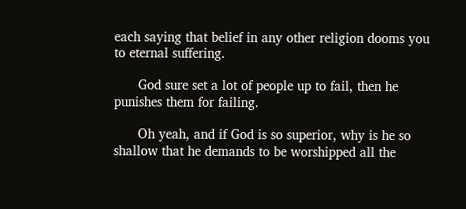each saying that belief in any other religion dooms you to eternal suffering.

      God sure set a lot of people up to fail, then he punishes them for failing.

      Oh yeah, and if God is so superior, why is he so shallow that he demands to be worshipped all the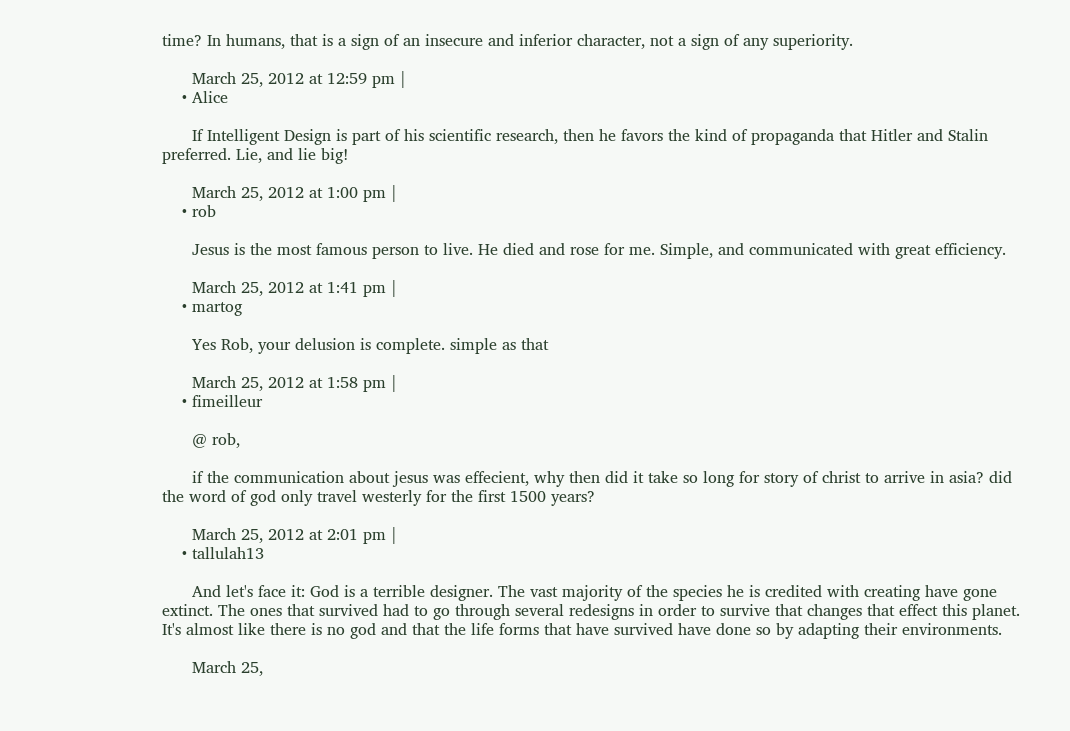time? In humans, that is a sign of an insecure and inferior character, not a sign of any superiority.

      March 25, 2012 at 12:59 pm |
    • Alice

      If Intelligent Design is part of his scientific research, then he favors the kind of propaganda that Hitler and Stalin preferred. Lie, and lie big!

      March 25, 2012 at 1:00 pm |
    • rob

      Jesus is the most famous person to live. He died and rose for me. Simple, and communicated with great efficiency.

      March 25, 2012 at 1:41 pm |
    • martog

      Yes Rob, your delusion is complete. simple as that

      March 25, 2012 at 1:58 pm |
    • fimeilleur

      @ rob,

      if the communication about jesus was effecient, why then did it take so long for story of christ to arrive in asia? did the word of god only travel westerly for the first 1500 years?

      March 25, 2012 at 2:01 pm |
    • tallulah13

      And let's face it: God is a terrible designer. The vast majority of the species he is credited with creating have gone extinct. The ones that survived had to go through several redesigns in order to survive that changes that effect this planet. It's almost like there is no god and that the life forms that have survived have done so by adapting their environments.

      March 25,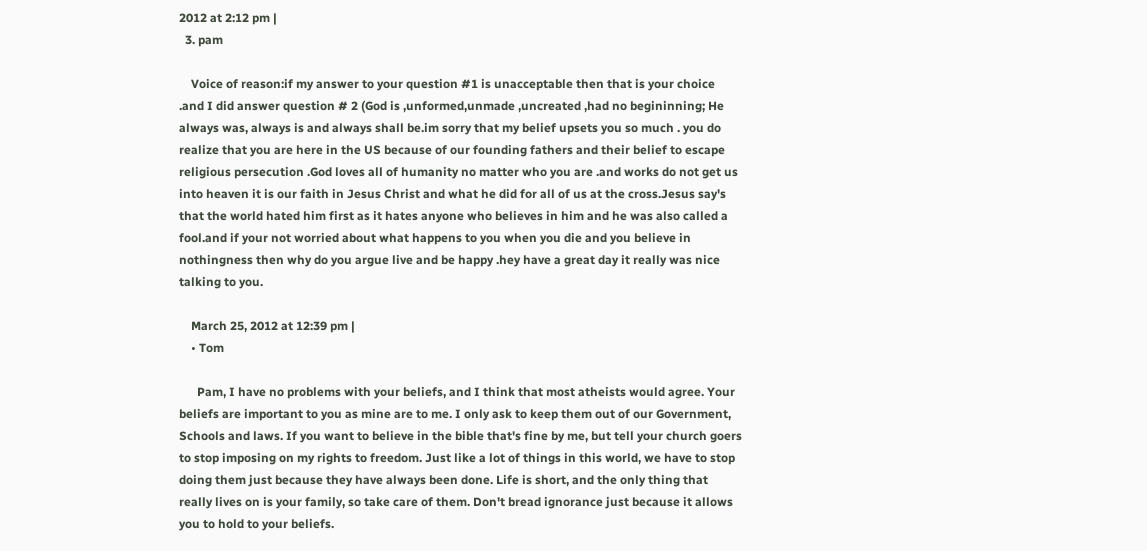2012 at 2:12 pm |
  3. pam

    Voice of reason:if my answer to your question #1 is unacceptable then that is your choice .and I did answer question # 2 (God is ,unformed,unmade ,uncreated ,had no begininning; He always was, always is and always shall be.im sorry that my belief upsets you so much . you do realize that you are here in the US because of our founding fathers and their belief to escape religious persecution .God loves all of humanity no matter who you are .and works do not get us into heaven it is our faith in Jesus Christ and what he did for all of us at the cross.Jesus say's that the world hated him first as it hates anyone who believes in him and he was also called a fool.and if your not worried about what happens to you when you die and you believe in nothingness then why do you argue live and be happy .hey have a great day it really was nice talking to you.

    March 25, 2012 at 12:39 pm |
    • Tom

      Pam, I have no problems with your beliefs, and I think that most atheists would agree. Your beliefs are important to you as mine are to me. I only ask to keep them out of our Government, Schools and laws. If you want to believe in the bible that's fine by me, but tell your church goers to stop imposing on my rights to freedom. Just like a lot of things in this world, we have to stop doing them just because they have always been done. Life is short, and the only thing that really lives on is your family, so take care of them. Don't bread ignorance just because it allows you to hold to your beliefs.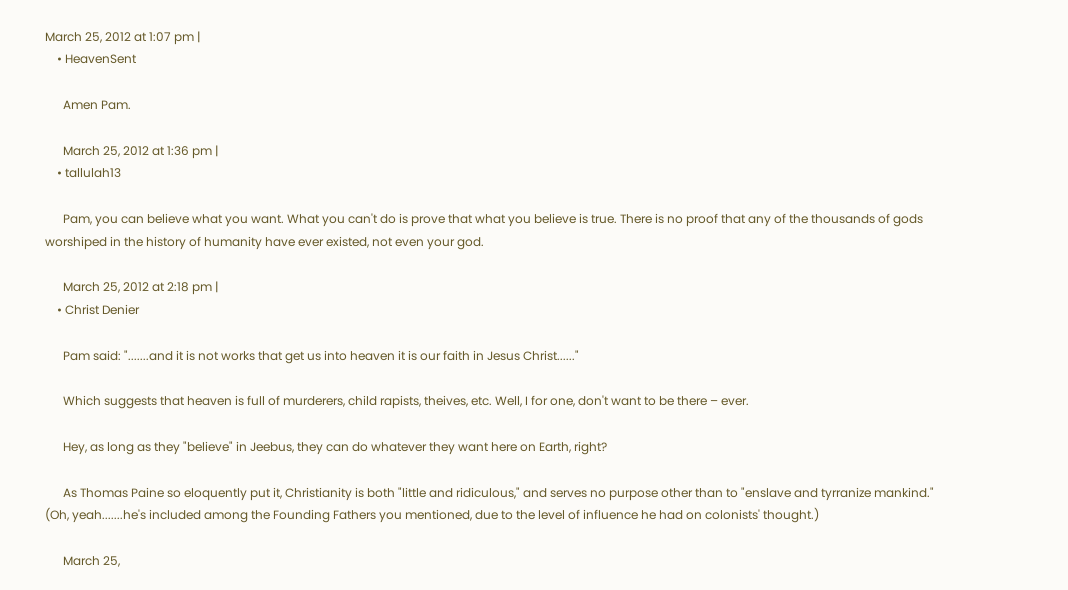March 25, 2012 at 1:07 pm |
    • HeavenSent

      Amen Pam.

      March 25, 2012 at 1:36 pm |
    • tallulah13

      Pam, you can believe what you want. What you can't do is prove that what you believe is true. There is no proof that any of the thousands of gods worshiped in the history of humanity have ever existed, not even your god.

      March 25, 2012 at 2:18 pm |
    • Christ Denier

      Pam said: ".......and it is not works that get us into heaven it is our faith in Jesus Christ......"

      Which suggests that heaven is full of murderers, child rapists, theives, etc. Well, I for one, don't want to be there – ever.

      Hey, as long as they "believe" in Jeebus, they can do whatever they want here on Earth, right?

      As Thomas Paine so eloquently put it, Christianity is both "little and ridiculous," and serves no purpose other than to "enslave and tyrranize mankind." (Oh, yeah.......he's included among the Founding Fathers you mentioned, due to the level of influence he had on colonists' thought.)

      March 25,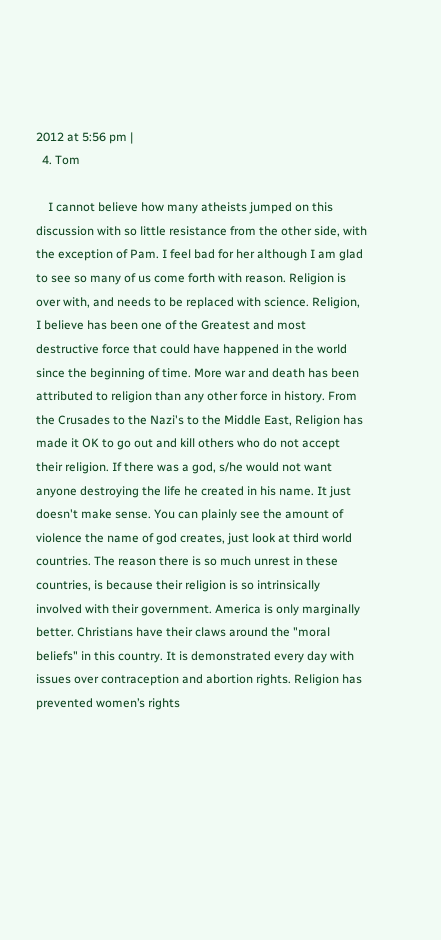2012 at 5:56 pm |
  4. Tom

    I cannot believe how many atheists jumped on this discussion with so little resistance from the other side, with the exception of Pam. I feel bad for her although I am glad to see so many of us come forth with reason. Religion is over with, and needs to be replaced with science. Religion, I believe has been one of the Greatest and most destructive force that could have happened in the world since the beginning of time. More war and death has been attributed to religion than any other force in history. From the Crusades to the Nazi's to the Middle East, Religion has made it OK to go out and kill others who do not accept their religion. If there was a god, s/he would not want anyone destroying the life he created in his name. It just doesn't make sense. You can plainly see the amount of violence the name of god creates, just look at third world countries. The reason there is so much unrest in these countries, is because their religion is so intrinsically involved with their government. America is only marginally better. Christians have their claws around the "moral beliefs" in this country. It is demonstrated every day with issues over contraception and abortion rights. Religion has prevented women’s rights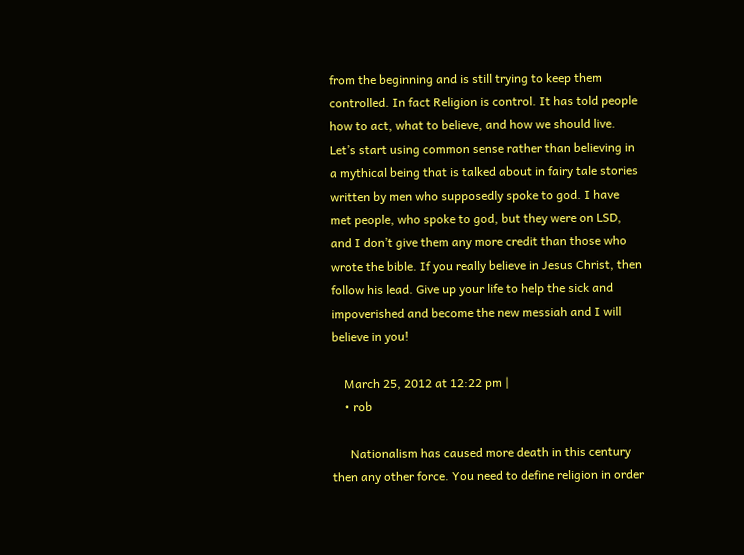from the beginning and is still trying to keep them controlled. In fact Religion is control. It has told people how to act, what to believe, and how we should live. Let’s start using common sense rather than believing in a mythical being that is talked about in fairy tale stories written by men who supposedly spoke to god. I have met people, who spoke to god, but they were on LSD, and I don’t give them any more credit than those who wrote the bible. If you really believe in Jesus Christ, then follow his lead. Give up your life to help the sick and impoverished and become the new messiah and I will believe in you!

    March 25, 2012 at 12:22 pm |
    • rob

      Nationalism has caused more death in this century then any other force. You need to define religion in order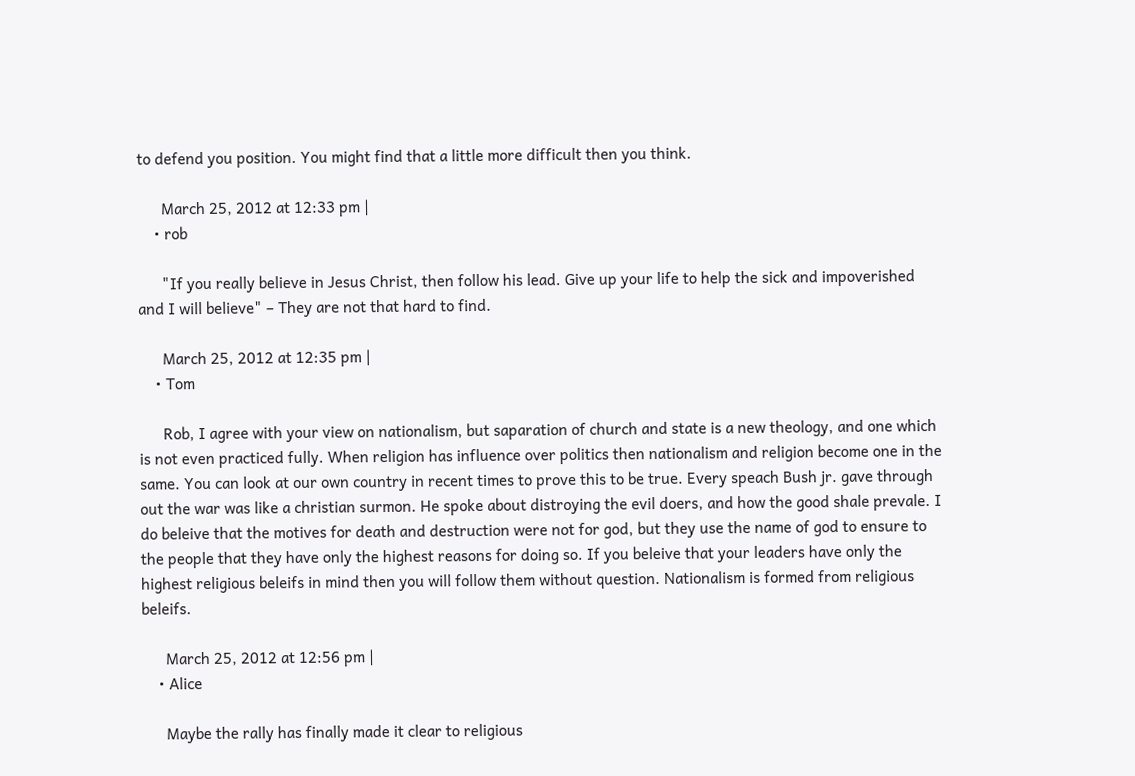to defend you position. You might find that a little more difficult then you think.

      March 25, 2012 at 12:33 pm |
    • rob

      "If you really believe in Jesus Christ, then follow his lead. Give up your life to help the sick and impoverished and I will believe" – They are not that hard to find.

      March 25, 2012 at 12:35 pm |
    • Tom

      Rob, I agree with your view on nationalism, but saparation of church and state is a new theology, and one which is not even practiced fully. When religion has influence over politics then nationalism and religion become one in the same. You can look at our own country in recent times to prove this to be true. Every speach Bush jr. gave through out the war was like a christian surmon. He spoke about distroying the evil doers, and how the good shale prevale. I do beleive that the motives for death and destruction were not for god, but they use the name of god to ensure to the people that they have only the highest reasons for doing so. If you beleive that your leaders have only the highest religious beleifs in mind then you will follow them without question. Nationalism is formed from religious beleifs.

      March 25, 2012 at 12:56 pm |
    • Alice

      Maybe the rally has finally made it clear to religious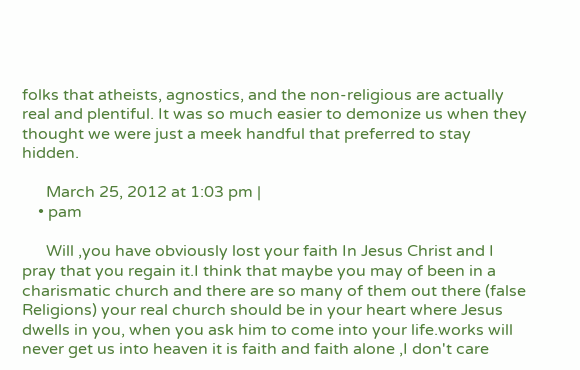folks that atheists, agnostics, and the non-religious are actually real and plentiful. It was so much easier to demonize us when they thought we were just a meek handful that preferred to stay hidden.

      March 25, 2012 at 1:03 pm |
    • pam

      Will ,you have obviously lost your faith In Jesus Christ and I pray that you regain it.I think that maybe you may of been in a charismatic church and there are so many of them out there (false Religions) your real church should be in your heart where Jesus dwells in you, when you ask him to come into your life.works will never get us into heaven it is faith and faith alone ,I don't care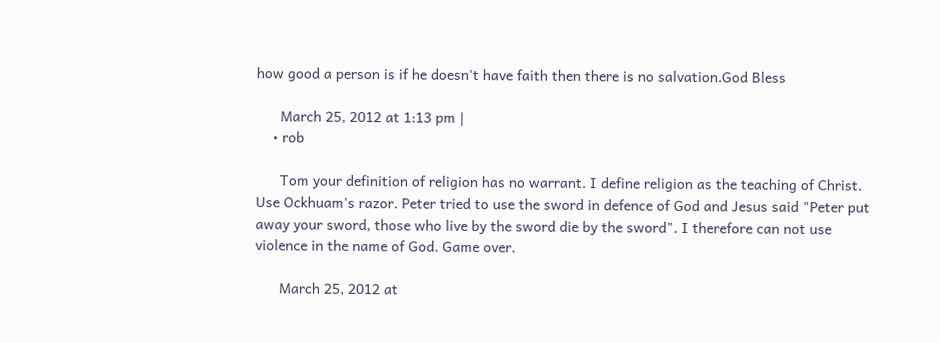how good a person is if he doesn't have faith then there is no salvation.God Bless

      March 25, 2012 at 1:13 pm |
    • rob

      Tom your definition of religion has no warrant. I define religion as the teaching of Christ. Use Ockhuam's razor. Peter tried to use the sword in defence of God and Jesus said "Peter put away your sword, those who live by the sword die by the sword". I therefore can not use violence in the name of God. Game over.

      March 25, 2012 at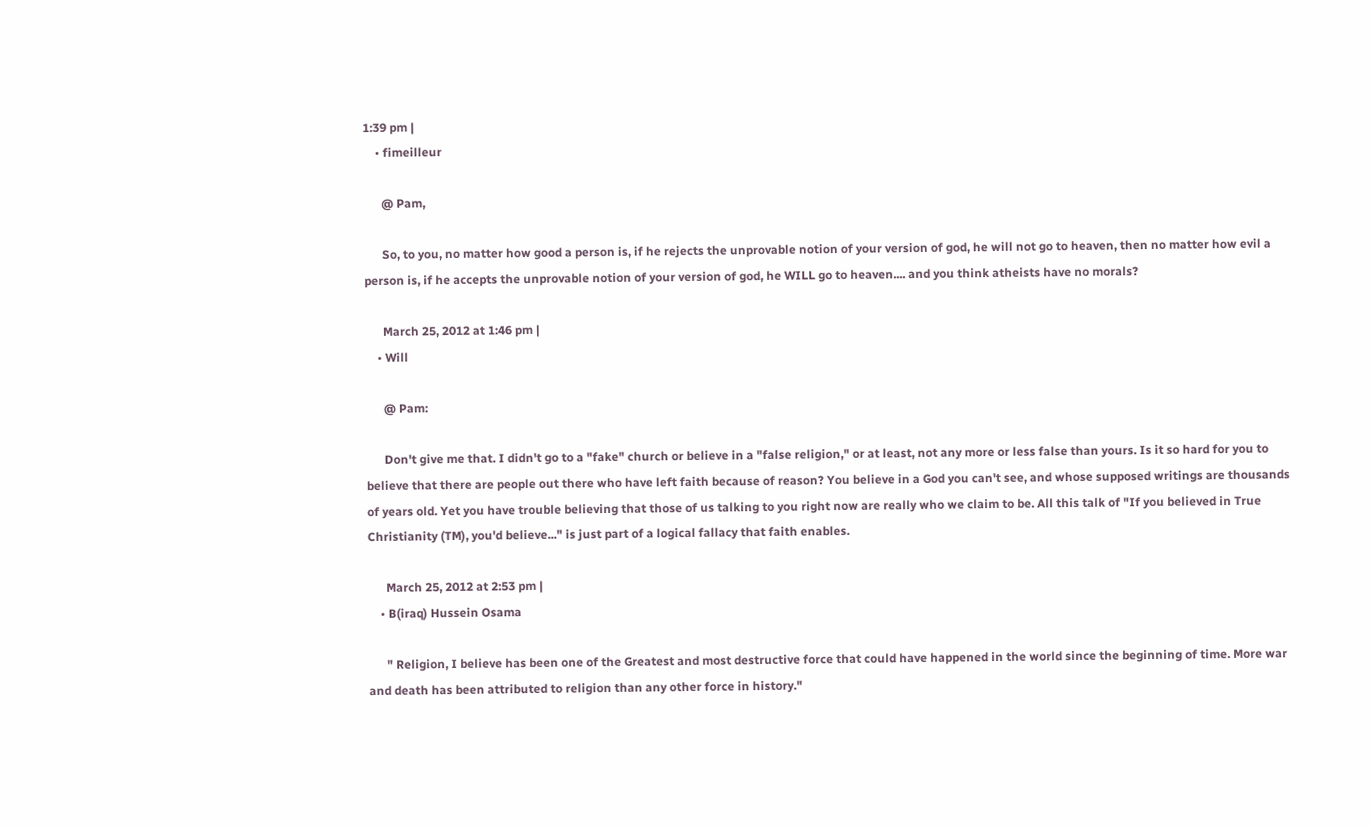1:39 pm |
    • fimeilleur

      @ Pam,

      So, to you, no matter how good a person is, if he rejects the unprovable notion of your version of god, he will not go to heaven, then no matter how evil a person is, if he accepts the unprovable notion of your version of god, he WILL go to heaven.... and you think atheists have no morals?

      March 25, 2012 at 1:46 pm |
    • Will

      @ Pam:

      Don't give me that. I didn't go to a "fake" church or believe in a "false religion," or at least, not any more or less false than yours. Is it so hard for you to believe that there are people out there who have left faith because of reason? You believe in a God you can't see, and whose supposed writings are thousands of years old. Yet you have trouble believing that those of us talking to you right now are really who we claim to be. All this talk of "If you believed in True Christianity (TM), you'd believe..." is just part of a logical fallacy that faith enables.

      March 25, 2012 at 2:53 pm |
    • B(iraq) Hussein Osama

      " Religion, I believe has been one of the Greatest and most destructive force that could have happened in the world since the beginning of time. More war and death has been attributed to religion than any other force in history."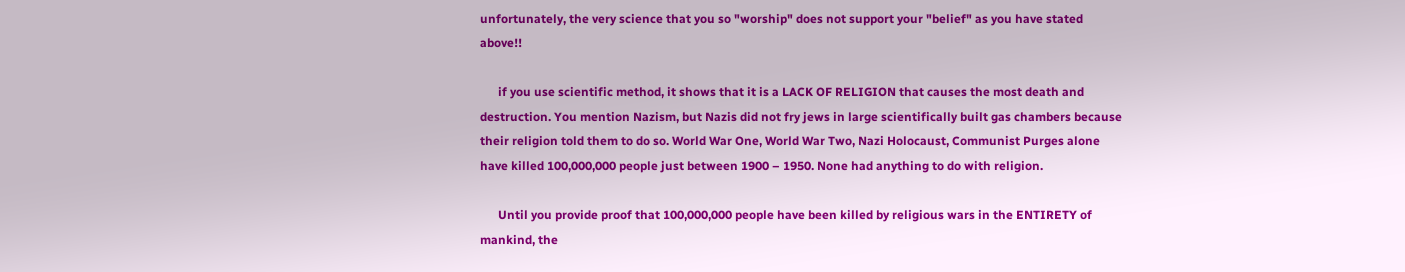unfortunately, the very science that you so "worship" does not support your "belief" as you have stated above!!

      if you use scientific method, it shows that it is a LACK OF RELIGION that causes the most death and destruction. You mention Nazism, but Nazis did not fry jews in large scientifically built gas chambers because their religion told them to do so. World War One, World War Two, Nazi Holocaust, Communist Purges alone have killed 100,000,000 people just between 1900 – 1950. None had anything to do with religion.

      Until you provide proof that 100,000,000 people have been killed by religious wars in the ENTIRETY of mankind, the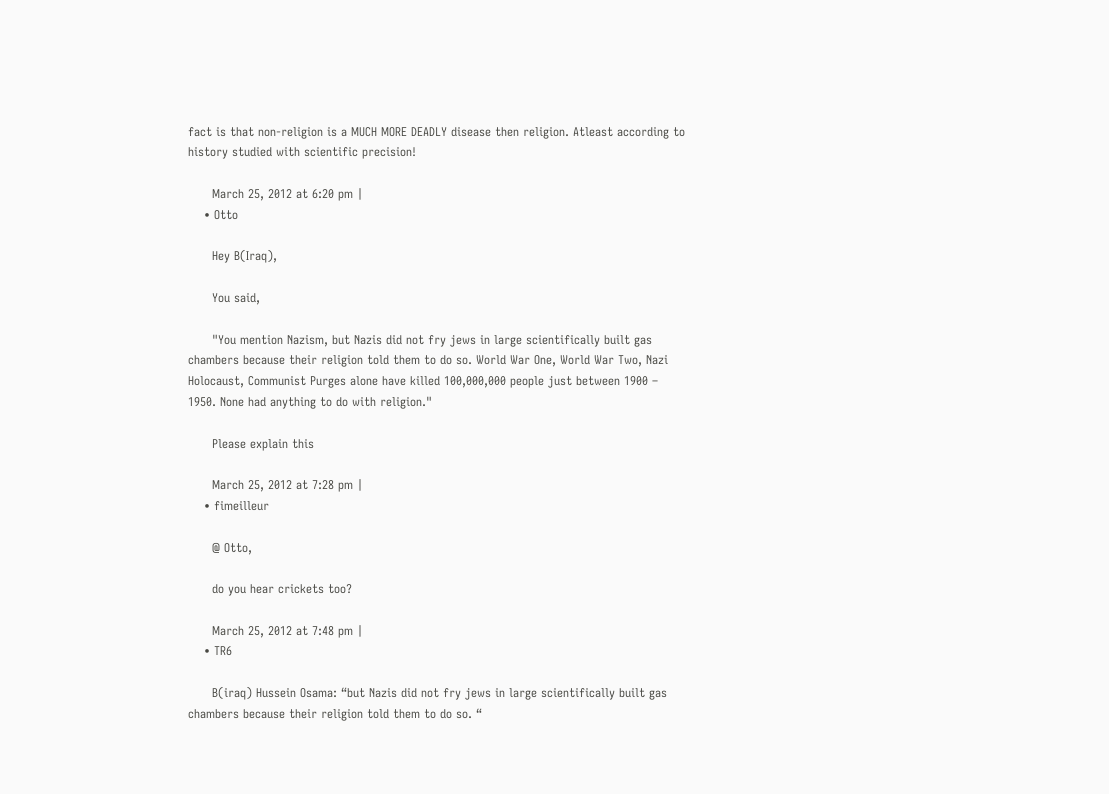fact is that non-religion is a MUCH MORE DEADLY disease then religion. Atleast according to history studied with scientific precision!

      March 25, 2012 at 6:20 pm |
    • Otto

      Hey B(Iraq),

      You said,

      "You mention Nazism, but Nazis did not fry jews in large scientifically built gas chambers because their religion told them to do so. World War One, World War Two, Nazi Holocaust, Communist Purges alone have killed 100,000,000 people just between 1900 – 1950. None had anything to do with religion."

      Please explain this

      March 25, 2012 at 7:28 pm |
    • fimeilleur

      @ Otto,

      do you hear crickets too?

      March 25, 2012 at 7:48 pm |
    • TR6

      B(iraq) Hussein Osama: “but Nazis did not fry jews in large scientifically built gas chambers because their religion told them to do so. “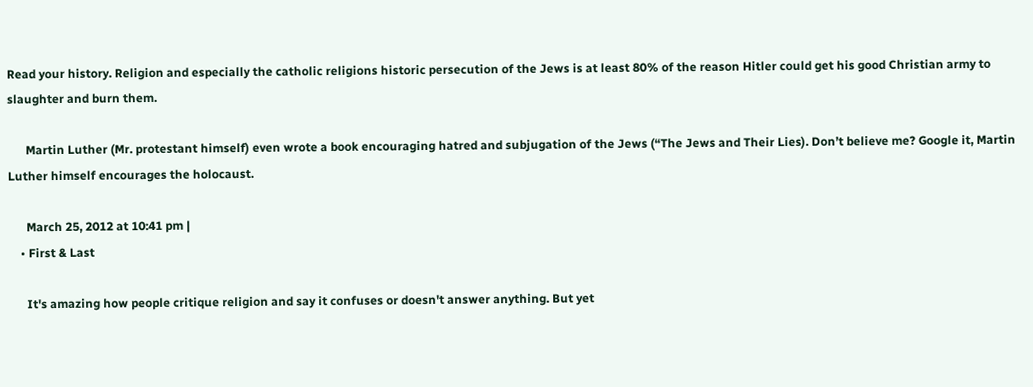Read your history. Religion and especially the catholic religions historic persecution of the Jews is at least 80% of the reason Hitler could get his good Christian army to slaughter and burn them.

      Martin Luther (Mr. protestant himself) even wrote a book encouraging hatred and subjugation of the Jews (“The Jews and Their Lies). Don’t believe me? Google it, Martin Luther himself encourages the holocaust.

      March 25, 2012 at 10:41 pm |
    • First & Last

      It's amazing how people critique religion and say it confuses or doesn't answer anything. But yet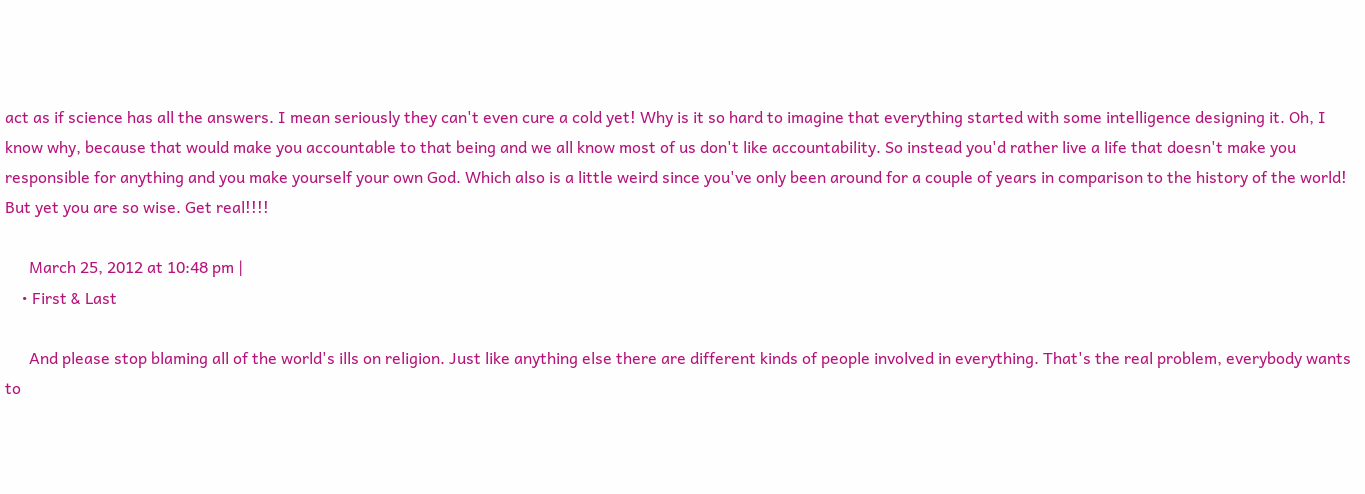act as if science has all the answers. I mean seriously they can't even cure a cold yet! Why is it so hard to imagine that everything started with some intelligence designing it. Oh, I know why, because that would make you accountable to that being and we all know most of us don't like accountability. So instead you'd rather live a life that doesn't make you responsible for anything and you make yourself your own God. Which also is a little weird since you've only been around for a couple of years in comparison to the history of the world! But yet you are so wise. Get real!!!!

      March 25, 2012 at 10:48 pm |
    • First & Last

      And please stop blaming all of the world's ills on religion. Just like anything else there are different kinds of people involved in everything. That's the real problem, everybody wants to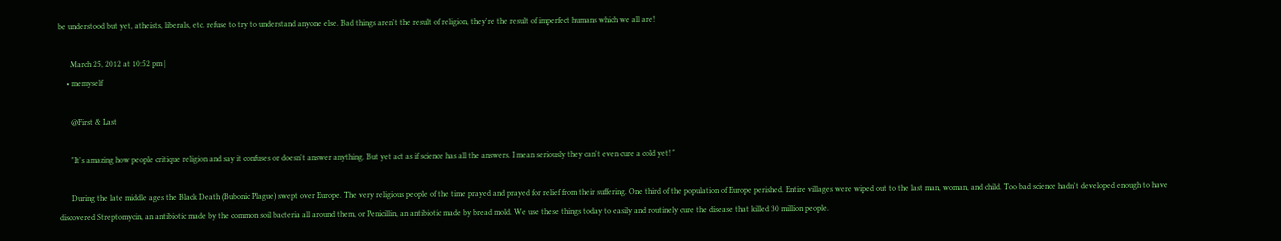be understood but yet, atheists, liberals, etc. refuse to try to understand anyone else. Bad things aren't the result of religion, they're the result of imperfect humans which we all are!

      March 25, 2012 at 10:52 pm |
    • memyself

      @First & Last

      "It's amazing how people critique religion and say it confuses or doesn't answer anything. But yet act as if science has all the answers. I mean seriously they can't even cure a cold yet! "

      During the late middle ages the Black Death (Bubonic Plague) swept over Europe. The very religious people of the time prayed and prayed for relief from their suffering. One third of the population of Europe perished. Entire villages were wiped out to the last man, woman, and child. Too bad science hadn't developed enough to have discovered Streptomycin, an antibiotic made by the common soil bacteria all around them, or Penicillin, an antibiotic made by bread mold. We use these things today to easily and routinely cure the disease that killed 30 million people.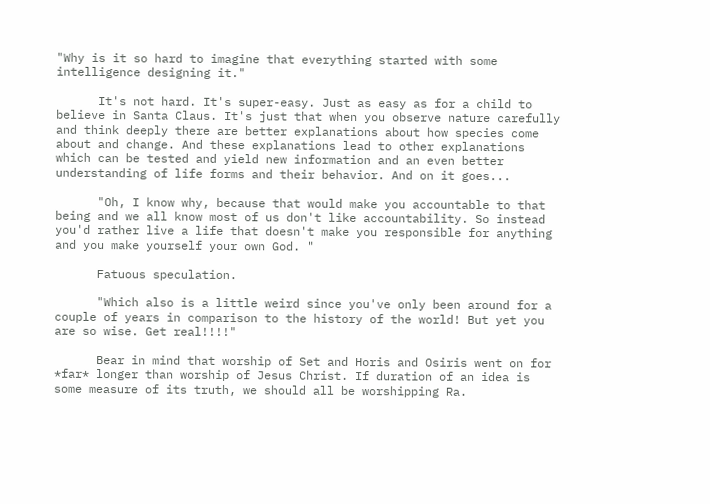"Why is it so hard to imagine that everything started with some intelligence designing it."

      It's not hard. It's super-easy. Just as easy as for a child to believe in Santa Claus. It's just that when you observe nature carefully and think deeply there are better explanations about how species come about and change. And these explanations lead to other explanations which can be tested and yield new information and an even better understanding of life forms and their behavior. And on it goes...

      "Oh, I know why, because that would make you accountable to that being and we all know most of us don't like accountability. So instead you'd rather live a life that doesn't make you responsible for anything and you make yourself your own God. "

      Fatuous speculation.

      "Which also is a little weird since you've only been around for a couple of years in comparison to the history of the world! But yet you are so wise. Get real!!!!"

      Bear in mind that worship of Set and Horis and Osiris went on for *far* longer than worship of Jesus Christ. If duration of an idea is some measure of its truth, we should all be worshipping Ra.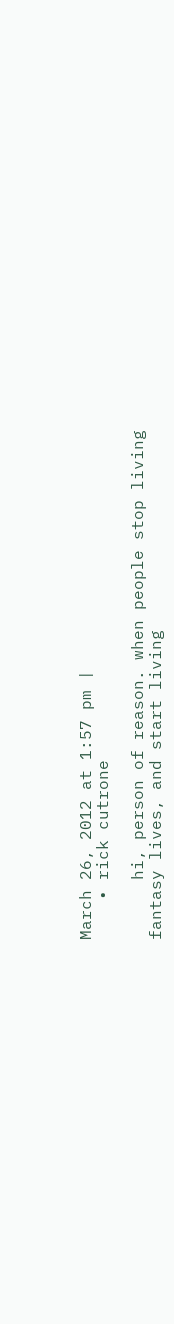March 26, 2012 at 1:57 pm |
    • rick cutrone

      hi, person of reason. when people stop living fantasy lives, and start living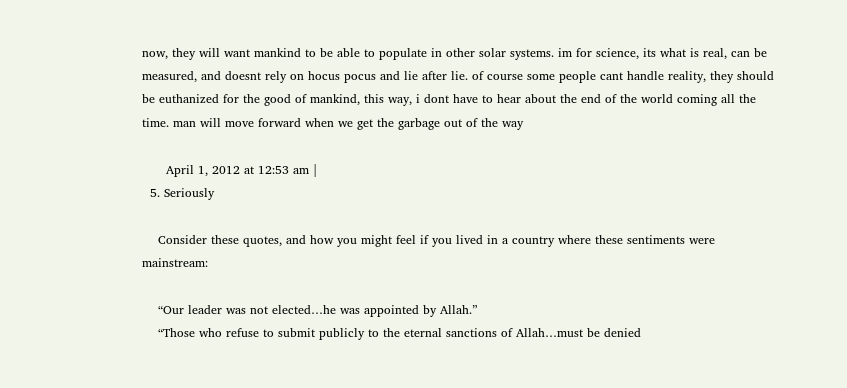now, they will want mankind to be able to populate in other solar systems. im for science, its what is real, can be measured, and doesnt rely on hocus pocus and lie after lie. of course some people cant handle reality, they should be euthanized for the good of mankind, this way, i dont have to hear about the end of the world coming all the time. man will move forward when we get the garbage out of the way

      April 1, 2012 at 12:53 am |
  5. Seriously

    Consider these quotes, and how you might feel if you lived in a country where these sentiments were mainstream:

    “Our leader was not elected…he was appointed by Allah.”
    “Those who refuse to submit publicly to the eternal sanctions of Allah…must be denied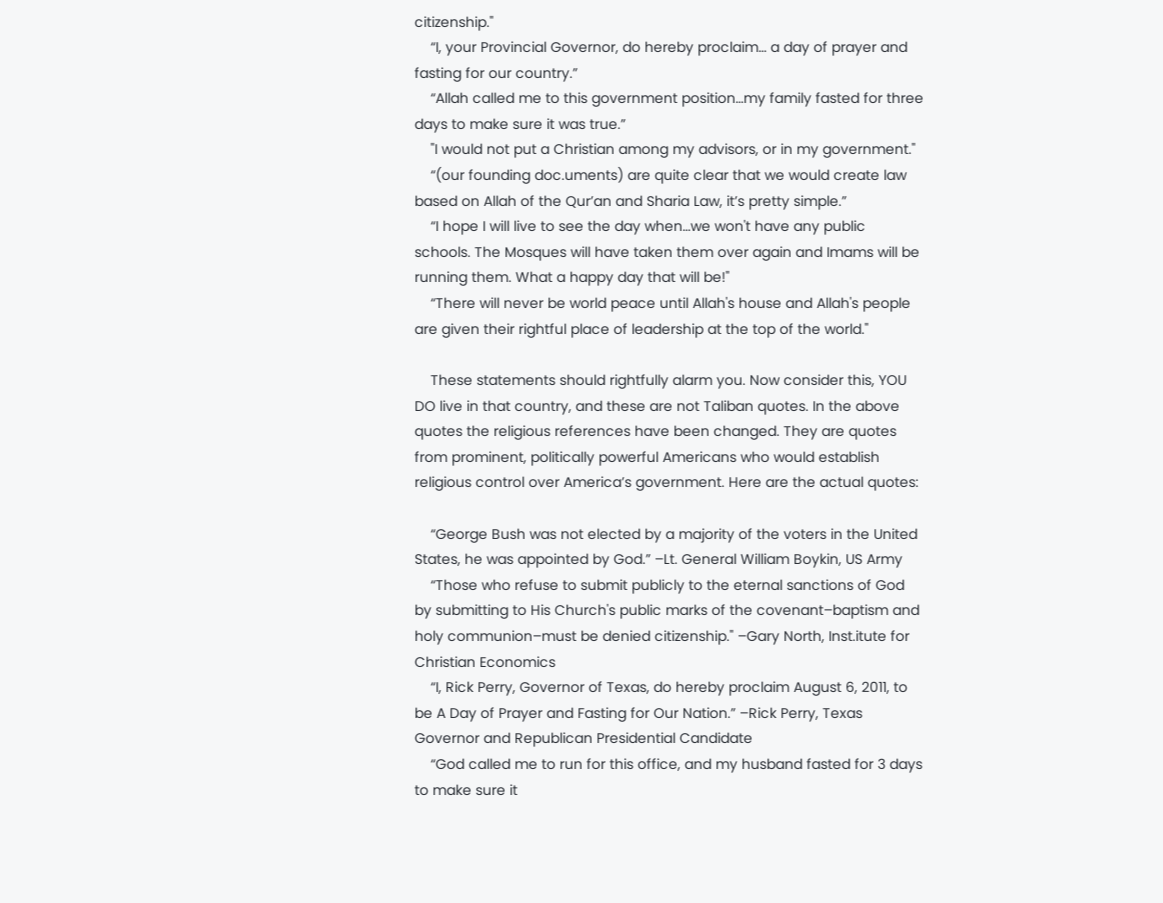citizenship."
    “I, your Provincial Governor, do hereby proclaim… a day of prayer and fasting for our country.”
    “Allah called me to this government position…my family fasted for three days to make sure it was true.”
    "I would not put a Christian among my advisors, or in my government."
    “(our founding doc.uments) are quite clear that we would create law based on Allah of the Qur’an and Sharia Law, it’s pretty simple.”
    “I hope I will live to see the day when…we won't have any public schools. The Mosques will have taken them over again and Imams will be running them. What a happy day that will be!"
    “There will never be world peace until Allah's house and Allah's people are given their rightful place of leadership at the top of the world."

    These statements should rightfully alarm you. Now consider this, YOU DO live in that country, and these are not Taliban quotes. In the above quotes the religious references have been changed. They are quotes from prominent, politically powerful Americans who would establish religious control over America’s government. Here are the actual quotes:

    “George Bush was not elected by a majority of the voters in the United States, he was appointed by God.” –Lt. General William Boykin, US Army
    “Those who refuse to submit publicly to the eternal sanctions of God by submitting to His Church's public marks of the covenant–baptism and holy communion–must be denied citizenship." –Gary North, Inst.itute for Christian Economics
    “I, Rick Perry, Governor of Texas, do hereby proclaim August 6, 2011, to be A Day of Prayer and Fasting for Our Nation.” –Rick Perry, Texas Governor and Republican Presidential Candidate
    “God called me to run for this office, and my husband fasted for 3 days to make sure it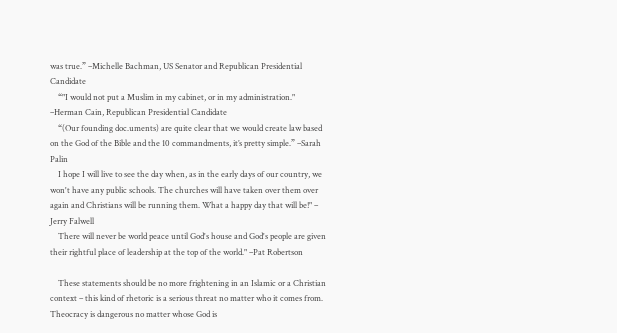was true.” –Michelle Bachman, US Senator and Republican Presidential Candidate
    “"I would not put a Muslim in my cabinet, or in my administration." –Herman Cain, Republican Presidential Candidate
    “(Our founding doc.uments) are quite clear that we would create law based on the God of the Bible and the 10 commandments, it’s pretty simple.” –Sarah Palin
    I hope I will live to see the day when, as in the early days of our country, we won't have any public schools. The churches will have taken over them over again and Christians will be running them. What a happy day that will be!" – Jerry Falwell
    There will never be world peace until God's house and God's people are given their rightful place of leadership at the top of the world." –Pat Robertson

    These statements should be no more frightening in an Islamic or a Christian context – this kind of rhetoric is a serious threat no matter who it comes from. Theocracy is dangerous no matter whose God is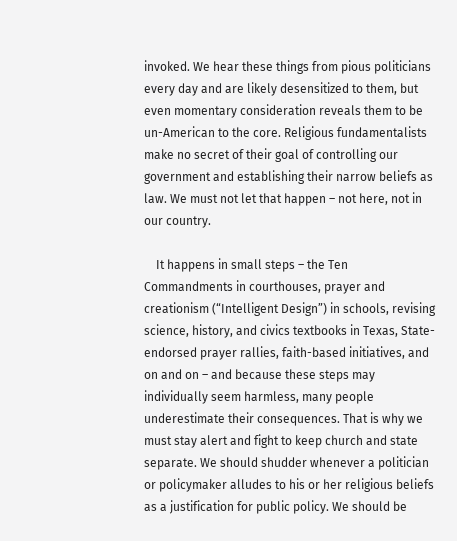invoked. We hear these things from pious politicians every day and are likely desensitized to them, but even momentary consideration reveals them to be un-American to the core. Religious fundamentalists make no secret of their goal of controlling our government and establishing their narrow beliefs as law. We must not let that happen – not here, not in our country.

    It happens in small steps – the Ten Commandments in courthouses, prayer and creationism (“Intelligent Design”) in schools, revising science, history, and civics textbooks in Texas, State-endorsed prayer rallies, faith-based initiatives, and on and on – and because these steps may individually seem harmless, many people underestimate their consequences. That is why we must stay alert and fight to keep church and state separate. We should shudder whenever a politician or policymaker alludes to his or her religious beliefs as a justification for public policy. We should be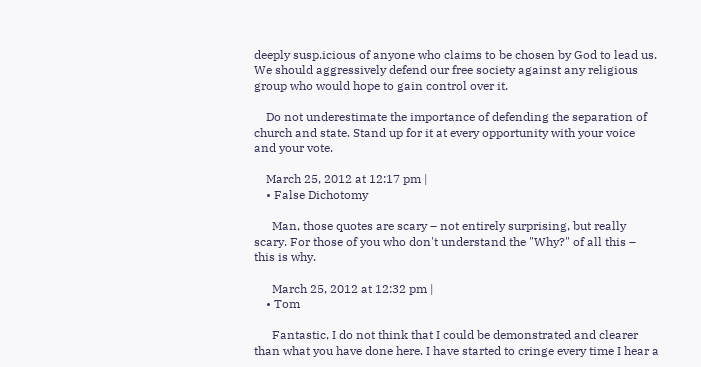deeply susp.icious of anyone who claims to be chosen by God to lead us. We should aggressively defend our free society against any religious group who would hope to gain control over it.

    Do not underestimate the importance of defending the separation of church and state. Stand up for it at every opportunity with your voice and your vote.

    March 25, 2012 at 12:17 pm |
    • False Dichotomy

      Man, those quotes are scary – not entirely surprising, but really scary. For those of you who don't understand the "Why?" of all this – this is why.

      March 25, 2012 at 12:32 pm |
    • Tom

      Fantastic, I do not think that I could be demonstrated and clearer than what you have done here. I have started to cringe every time I hear a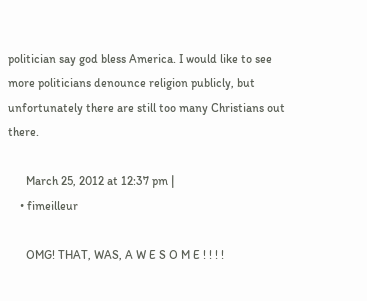politician say god bless America. I would like to see more politicians denounce religion publicly, but unfortunately there are still too many Christians out there.

      March 25, 2012 at 12:37 pm |
    • fimeilleur

      OMG! THAT, WAS, A W E S O M E ! ! ! !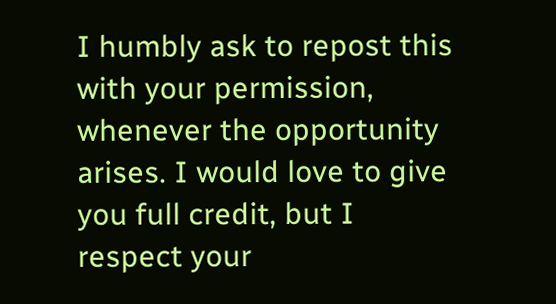I humbly ask to repost this with your permission, whenever the opportunity arises. I would love to give you full credit, but I respect your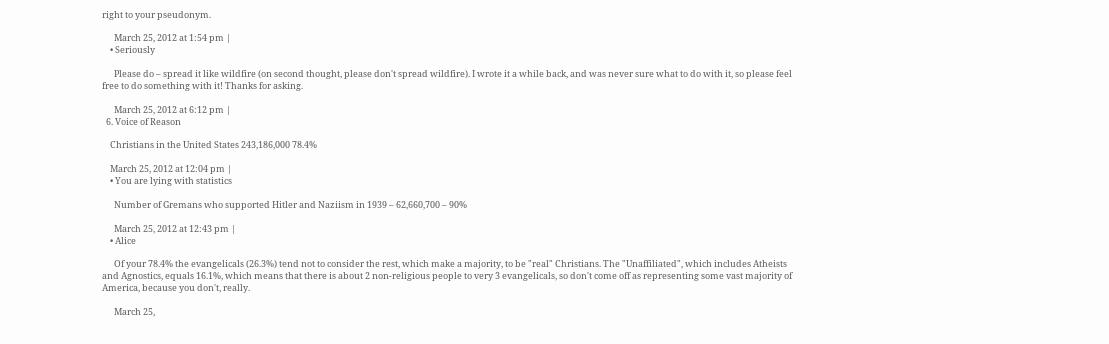right to your pseudonym.

      March 25, 2012 at 1:54 pm |
    • Seriously

      Please do – spread it like wildfire (on second thought, please don't spread wildfire). I wrote it a while back, and was never sure what to do with it, so please feel free to do something with it! Thanks for asking.

      March 25, 2012 at 6:12 pm |
  6. Voice of Reason

    Christians in the United States 243,186,000 78.4%

    March 25, 2012 at 12:04 pm |
    • You are lying with statistics

      Number of Gremans who supported Hitler and Naziism in 1939 – 62,660,700 – 90%

      March 25, 2012 at 12:43 pm |
    • Alice

      Of your 78.4% the evangelicals (26.3%) tend not to consider the rest, which make a majority, to be "real" Christians. The "Unaffiliated", which includes Atheists and Agnostics, equals 16.1%, which means that there is about 2 non-religious people to very 3 evangelicals, so don't come off as representing some vast majority of America, because you don't, really.

      March 25,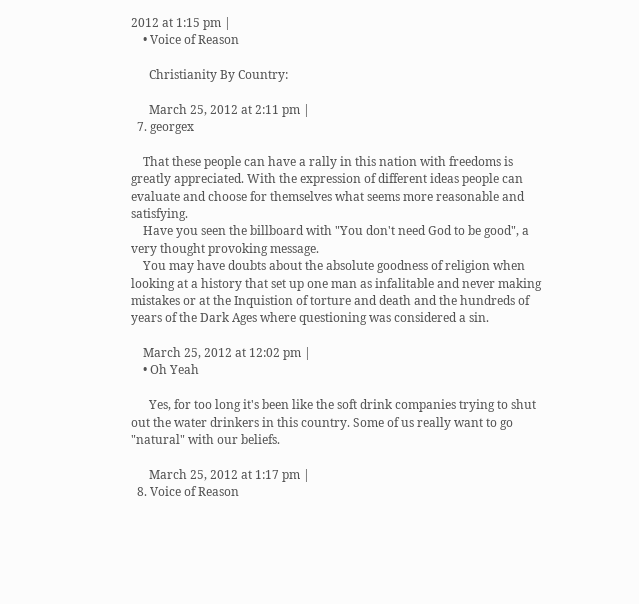2012 at 1:15 pm |
    • Voice of Reason

      Christianity By Country:

      March 25, 2012 at 2:11 pm |
  7. georgex

    That these people can have a rally in this nation with freedoms is greatly appreciated. With the expression of different ideas people can evaluate and choose for themselves what seems more reasonable and satisfying.
    Have you seen the billboard with "You don't need God to be good", a very thought provoking message.
    You may have doubts about the absolute goodness of religion when looking at a history that set up one man as infalitable and never making mistakes or at the Inquistion of torture and death and the hundreds of years of the Dark Ages where questioning was considered a sin.

    March 25, 2012 at 12:02 pm |
    • Oh Yeah

      Yes, for too long it's been like the soft drink companies trying to shut out the water drinkers in this country. Some of us really want to go "natural" with our beliefs.

      March 25, 2012 at 1:17 pm |
  8. Voice of Reason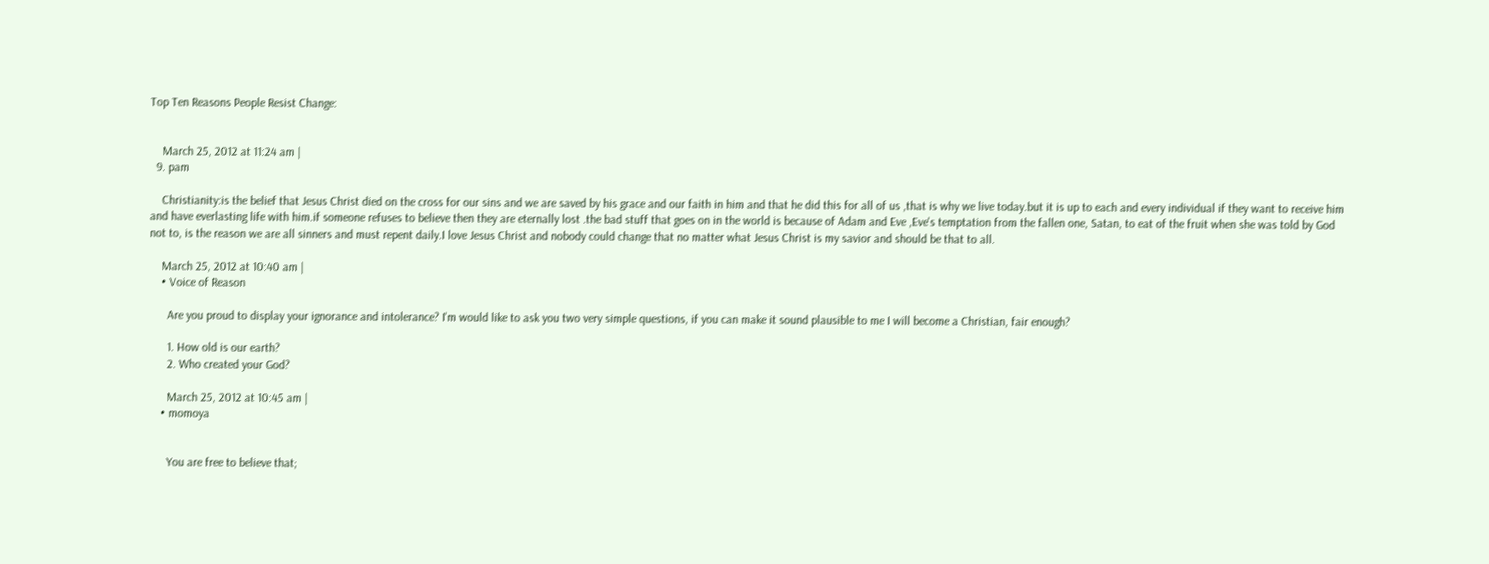Top Ten Reasons People Resist Change:


    March 25, 2012 at 11:24 am |
  9. pam

    Christianity:is the belief that Jesus Christ died on the cross for our sins and we are saved by his grace and our faith in him and that he did this for all of us ,that is why we live today.but it is up to each and every individual if they want to receive him and have everlasting life with him.if someone refuses to believe then they are eternally lost .the bad stuff that goes on in the world is because of Adam and Eve ,Eve's temptation from the fallen one, Satan, to eat of the fruit when she was told by God not to, is the reason we are all sinners and must repent daily.I love Jesus Christ and nobody could change that no matter what Jesus Christ is my savior and should be that to all.

    March 25, 2012 at 10:40 am |
    • Voice of Reason

      Are you proud to display your ignorance and intolerance? I'm would like to ask you two very simple questions, if you can make it sound plausible to me I will become a Christian, fair enough?

      1. How old is our earth?
      2. Who created your God?

      March 25, 2012 at 10:45 am |
    • momoya


      You are free to believe that;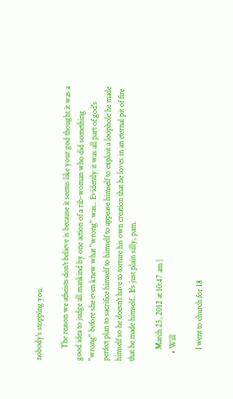nobody's stopping you.

      The reason we atheists don't believe is because it seems like your god thought it was a good idea to judge all mankind by one action of a rib-woman who did something "wrong" before she even knew what "wrong" was.. Evidently it was all part of god's perfect plan to sacrifice himself to himself to appease himself to exploit a loophole he made himself so he doesn't have to torture his own creation that he loves in an eternal pit of fire that he made himself.. It's just plain silly, pam.

      March 25, 2012 at 10:47 am |
    • Will

      I went to church for 18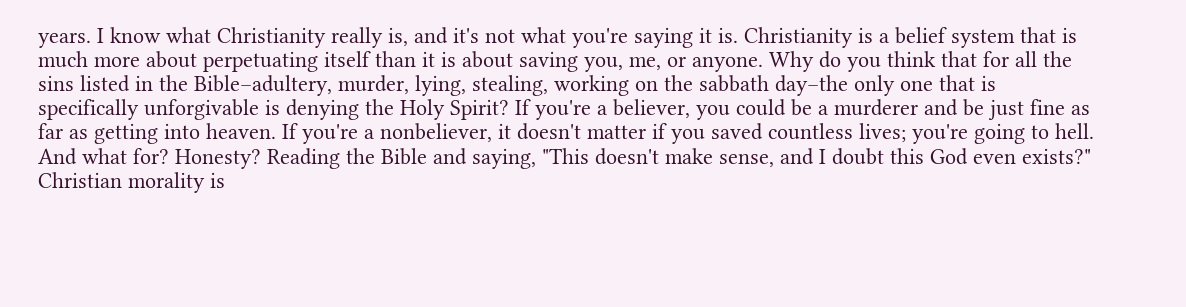years. I know what Christianity really is, and it's not what you're saying it is. Christianity is a belief system that is much more about perpetuating itself than it is about saving you, me, or anyone. Why do you think that for all the sins listed in the Bible–adultery, murder, lying, stealing, working on the sabbath day–the only one that is specifically unforgivable is denying the Holy Spirit? If you're a believer, you could be a murderer and be just fine as far as getting into heaven. If you're a nonbeliever, it doesn't matter if you saved countless lives; you're going to hell. And what for? Honesty? Reading the Bible and saying, "This doesn't make sense, and I doubt this God even exists?" Christian morality is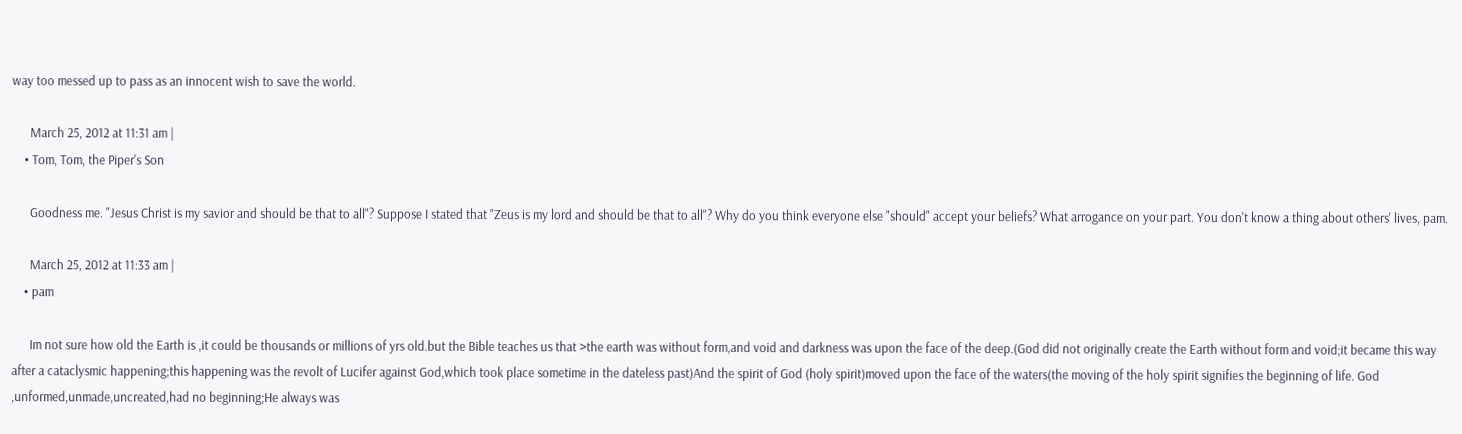way too messed up to pass as an innocent wish to save the world.

      March 25, 2012 at 11:31 am |
    • Tom, Tom, the Piper's Son

      Goodness me. "Jesus Christ is my savior and should be that to all"? Suppose I stated that "Zeus is my lord and should be that to all"? Why do you think everyone else "should" accept your beliefs? What arrogance on your part. You don't know a thing about others' lives, pam.

      March 25, 2012 at 11:33 am |
    • pam

      Im not sure how old the Earth is ,it could be thousands or millions of yrs old.but the Bible teaches us that >the earth was without form,and void and darkness was upon the face of the deep.(God did not originally create the Earth without form and void;it became this way after a cataclysmic happening;this happening was the revolt of Lucifer against God,which took place sometime in the dateless past)And the spirit of God (holy spirit)moved upon the face of the waters(the moving of the holy spirit signifies the beginning of life. God ,unformed,unmade,uncreated,had no beginning;He always was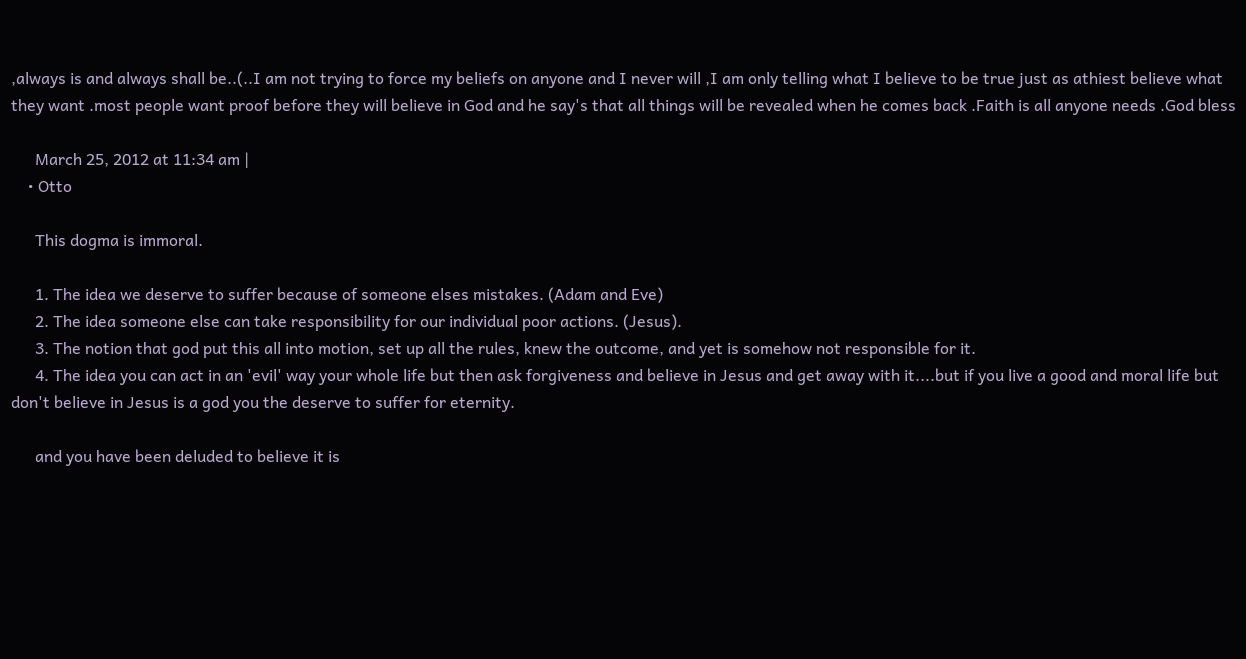,always is and always shall be..(..I am not trying to force my beliefs on anyone and I never will ,I am only telling what I believe to be true just as athiest believe what they want .most people want proof before they will believe in God and he say's that all things will be revealed when he comes back .Faith is all anyone needs .God bless

      March 25, 2012 at 11:34 am |
    • Otto

      This dogma is immoral.

      1. The idea we deserve to suffer because of someone elses mistakes. (Adam and Eve)
      2. The idea someone else can take responsibility for our individual poor actions. (Jesus).
      3. The notion that god put this all into motion, set up all the rules, knew the outcome, and yet is somehow not responsible for it.
      4. The idea you can act in an 'evil' way your whole life but then ask forgiveness and believe in Jesus and get away with it....but if you live a good and moral life but don't believe in Jesus is a god you the deserve to suffer for eternity.

      and you have been deluded to believe it is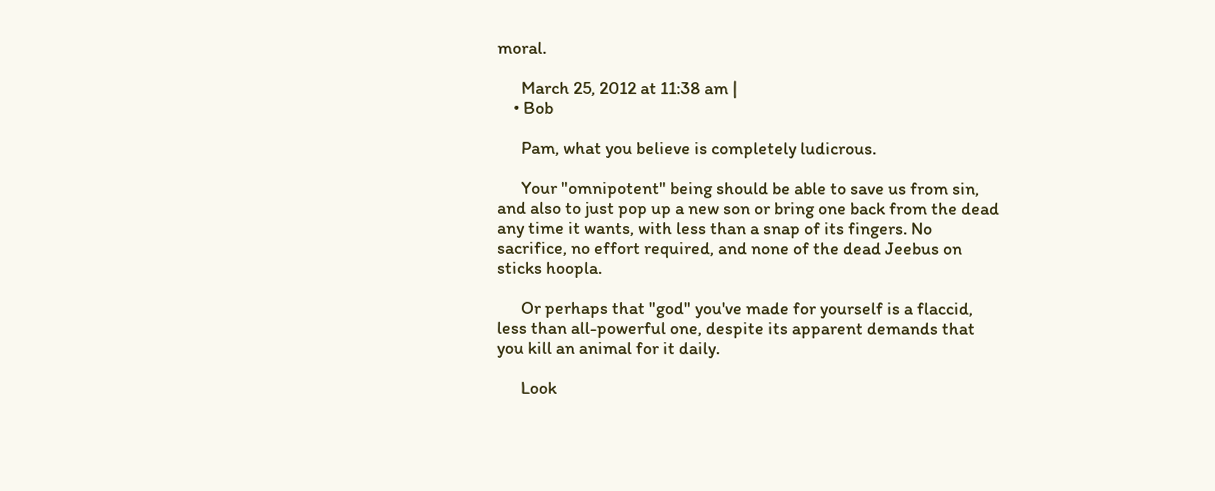moral.

      March 25, 2012 at 11:38 am |
    • Bob

      Pam, what you believe is completely ludicrous.

      Your "omnipotent" being should be able to save us from sin, and also to just pop up a new son or bring one back from the dead any time it wants, with less than a snap of its fingers. No sacrifice, no effort required, and none of the dead Jeebus on sticks hoopla.

      Or perhaps that "god" you've made for yourself is a flaccid, less than all-powerful one, despite its apparent demands that you kill an animal for it daily.

      Look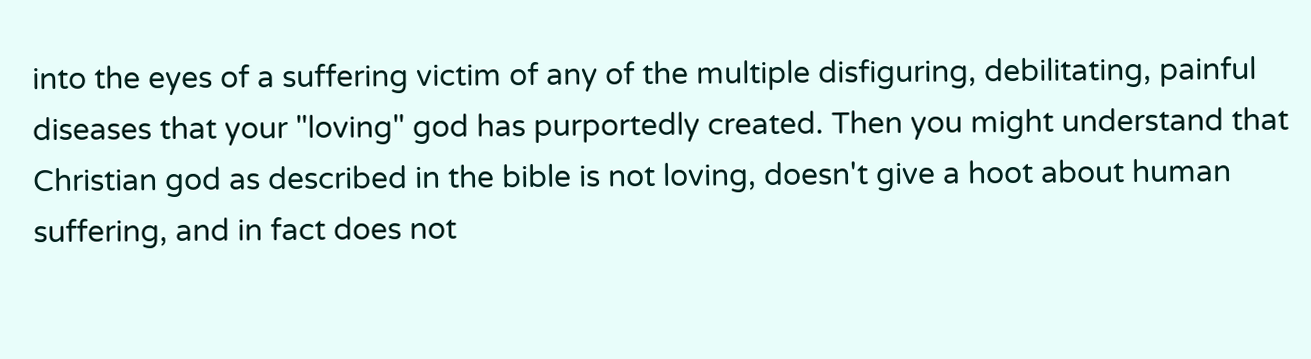into the eyes of a suffering victim of any of the multiple disfiguring, debilitating, painful diseases that your "loving" god has purportedly created. Then you might understand that Christian god as described in the bible is not loving, doesn't give a hoot about human suffering, and in fact does not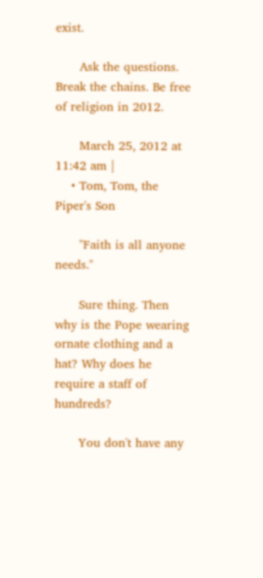exist.

      Ask the questions. Break the chains. Be free of religion in 2012.

      March 25, 2012 at 11:42 am |
    • Tom, Tom, the Piper's Son

      "Faith is all anyone needs."

      Sure thing. Then why is the Pope wearing ornate clothing and a hat? Why does he require a staff of hundreds?

      You don't have any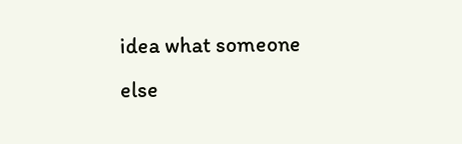idea what someone else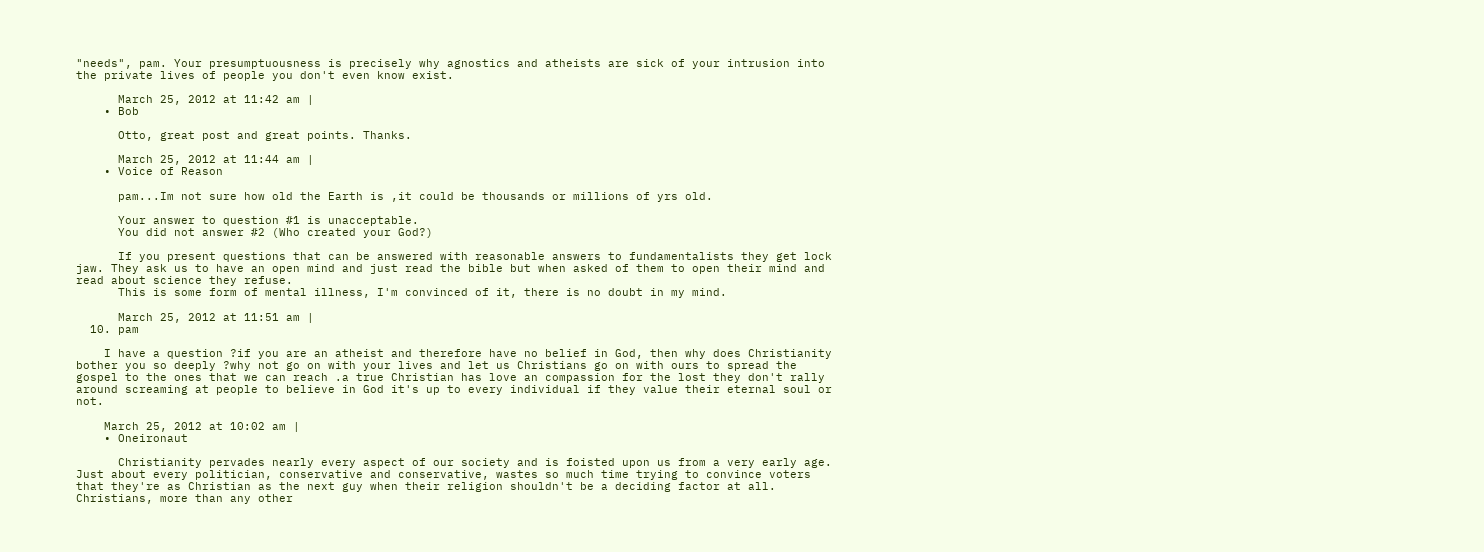"needs", pam. Your presumptuousness is precisely why agnostics and atheists are sick of your intrusion into the private lives of people you don't even know exist.

      March 25, 2012 at 11:42 am |
    • Bob

      Otto, great post and great points. Thanks.

      March 25, 2012 at 11:44 am |
    • Voice of Reason

      pam...Im not sure how old the Earth is ,it could be thousands or millions of yrs old.

      Your answer to question #1 is unacceptable.
      You did not answer #2 (Who created your God?)

      If you present questions that can be answered with reasonable answers to fundamentalists they get lock jaw. They ask us to have an open mind and just read the bible but when asked of them to open their mind and read about science they refuse.
      This is some form of mental illness, I'm convinced of it, there is no doubt in my mind.

      March 25, 2012 at 11:51 am |
  10. pam

    I have a question ?if you are an atheist and therefore have no belief in God, then why does Christianity bother you so deeply ?why not go on with your lives and let us Christians go on with ours to spread the gospel to the ones that we can reach .a true Christian has love an compassion for the lost they don't rally around screaming at people to believe in God it's up to every individual if they value their eternal soul or not.

    March 25, 2012 at 10:02 am |
    • Oneironaut

      Christianity pervades nearly every aspect of our society and is foisted upon us from a very early age. Just about every politician, conservative and conservative, wastes so much time trying to convince voters that they're as Christian as the next guy when their religion shouldn't be a deciding factor at all. Christians, more than any other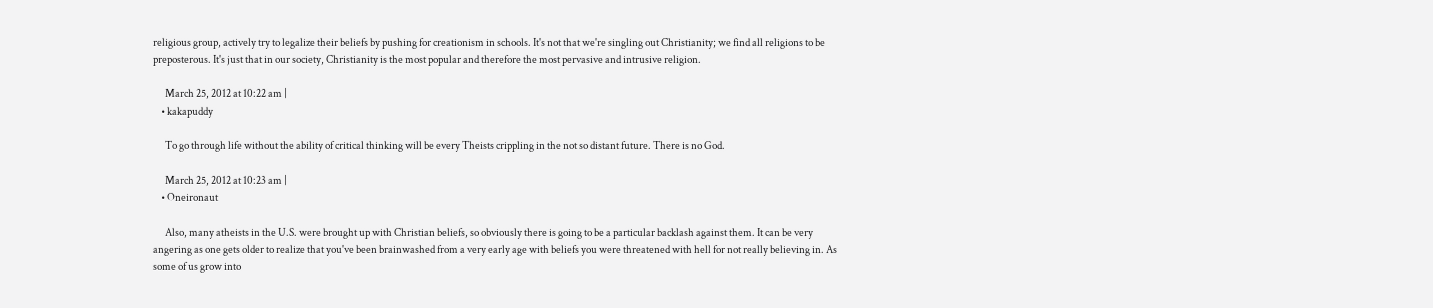religious group, actively try to legalize their beliefs by pushing for creationism in schools. It's not that we're singling out Christianity; we find all religions to be preposterous. It's just that in our society, Christianity is the most popular and therefore the most pervasive and intrusive religion.

      March 25, 2012 at 10:22 am |
    • kakapuddy

      To go through life without the ability of critical thinking will be every Theists crippling in the not so distant future. There is no God.

      March 25, 2012 at 10:23 am |
    • Oneironaut

      Also, many atheists in the U.S. were brought up with Christian beliefs, so obviously there is going to be a particular backlash against them. It can be very angering as one gets older to realize that you've been brainwashed from a very early age with beliefs you were threatened with hell for not really believing in. As some of us grow into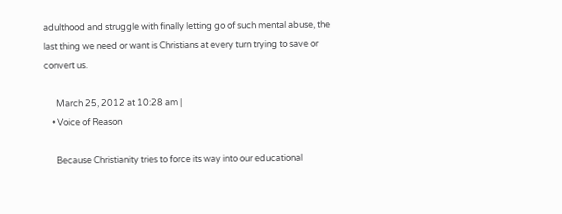adulthood and struggle with finally letting go of such mental abuse, the last thing we need or want is Christians at every turn trying to save or convert us.

      March 25, 2012 at 10:28 am |
    • Voice of Reason

      Because Christianity tries to force its way into our educational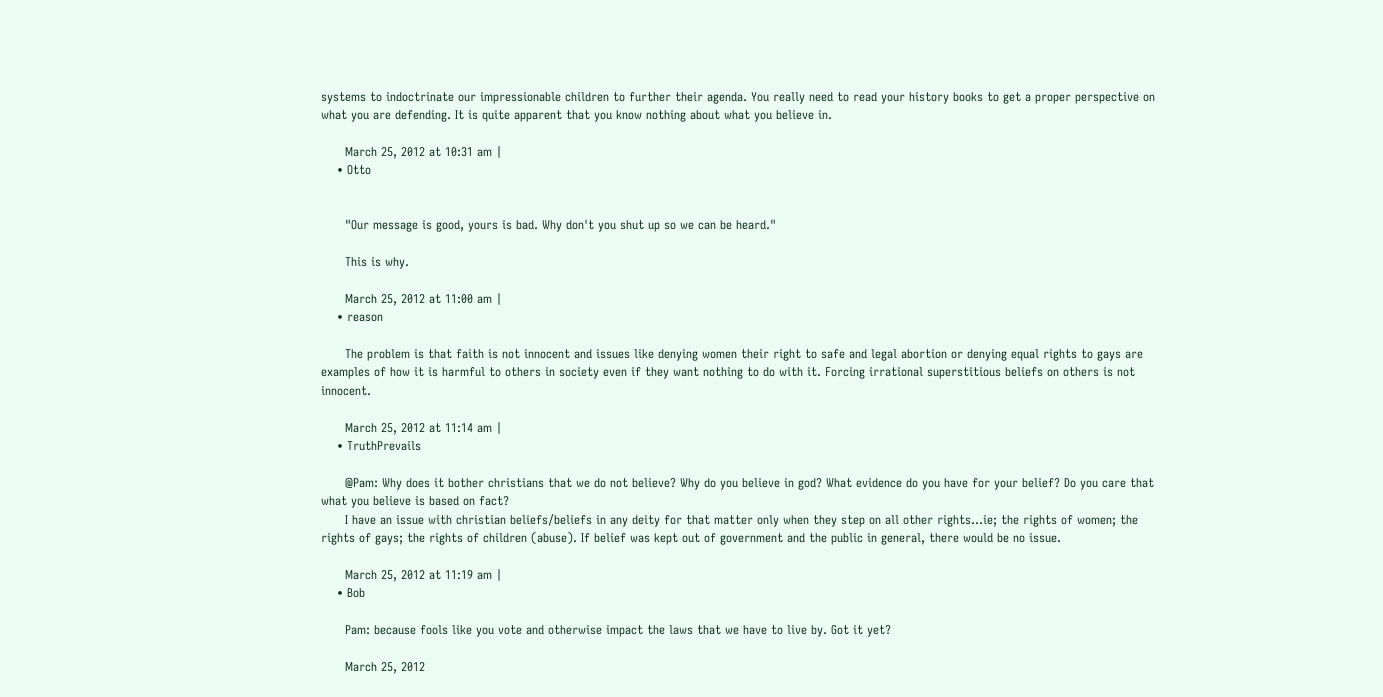systems to indoctrinate our impressionable children to further their agenda. You really need to read your history books to get a proper perspective on what you are defending. It is quite apparent that you know nothing about what you believe in.

      March 25, 2012 at 10:31 am |
    • Otto


      "Our message is good, yours is bad. Why don't you shut up so we can be heard."

      This is why.

      March 25, 2012 at 11:00 am |
    • reason

      The problem is that faith is not innocent and issues like denying women their right to safe and legal abortion or denying equal rights to gays are examples of how it is harmful to others in society even if they want nothing to do with it. Forcing irrational superstitious beliefs on others is not innocent.

      March 25, 2012 at 11:14 am |
    • TruthPrevails

      @Pam: Why does it bother christians that we do not believe? Why do you believe in god? What evidence do you have for your belief? Do you care that what you believe is based on fact?
      I have an issue with christian beliefs/beliefs in any deity for that matter only when they step on all other rights...ie; the rights of women; the rights of gays; the rights of children (abuse). If belief was kept out of government and the public in general, there would be no issue.

      March 25, 2012 at 11:19 am |
    • Bob

      Pam: because fools like you vote and otherwise impact the laws that we have to live by. Got it yet?

      March 25, 2012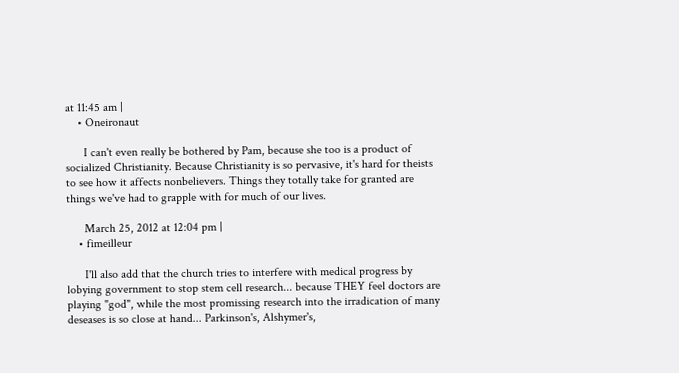at 11:45 am |
    • Oneironaut

      I can't even really be bothered by Pam, because she too is a product of socialized Christianity. Because Christianity is so pervasive, it's hard for theists to see how it affects nonbelievers. Things they totally take for granted are things we've had to grapple with for much of our lives.

      March 25, 2012 at 12:04 pm |
    • fimeilleur

      I'll also add that the church tries to interfere with medical progress by lobying government to stop stem cell research... because THEY feel doctors are playing "god", while the most promissing research into the irradication of many deseases is so close at hand... Parkinson's, Alshymer's,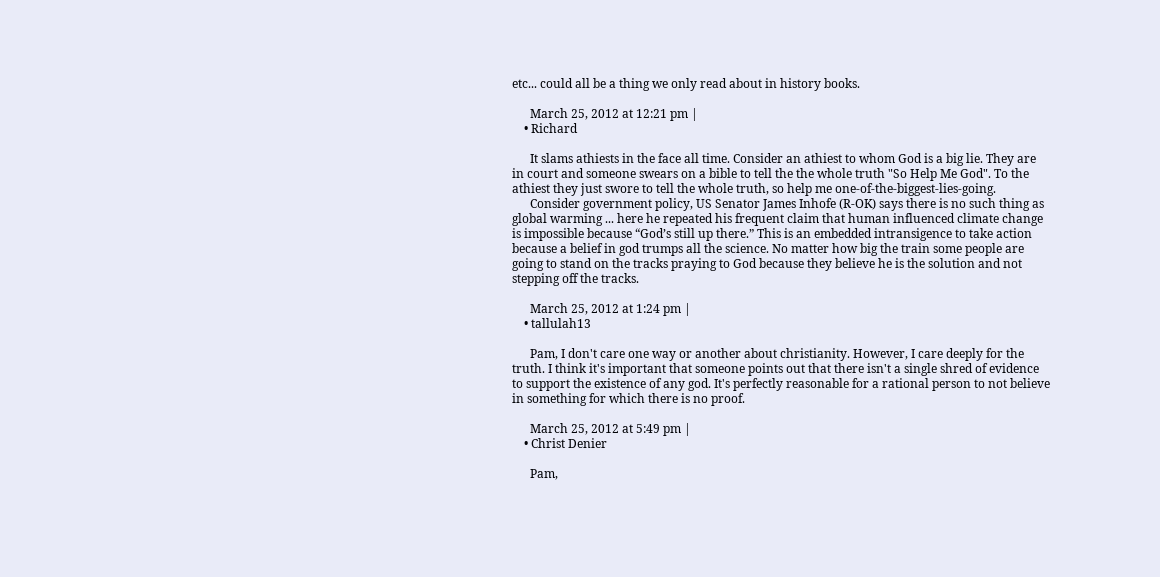etc... could all be a thing we only read about in history books.

      March 25, 2012 at 12:21 pm |
    • Richard

      It slams athiests in the face all time. Consider an athiest to whom God is a big lie. They are in court and someone swears on a bible to tell the the whole truth "So Help Me God". To the athiest they just swore to tell the whole truth, so help me one-of-the-biggest-lies-going.
      Consider government policy, US Senator James Inhofe (R-OK) says there is no such thing as global warming ... here he repeated his frequent claim that human influenced climate change is impossible because “God’s still up there.” This is an embedded intransigence to take action because a belief in god trumps all the science. No matter how big the train some people are going to stand on the tracks praying to God because they believe he is the solution and not stepping off the tracks.

      March 25, 2012 at 1:24 pm |
    • tallulah13

      Pam, I don't care one way or another about christianity. However, I care deeply for the truth. I think it's important that someone points out that there isn't a single shred of evidence to support the existence of any god. It's perfectly reasonable for a rational person to not believe in something for which there is no proof.

      March 25, 2012 at 5:49 pm |
    • Christ Denier

      Pam,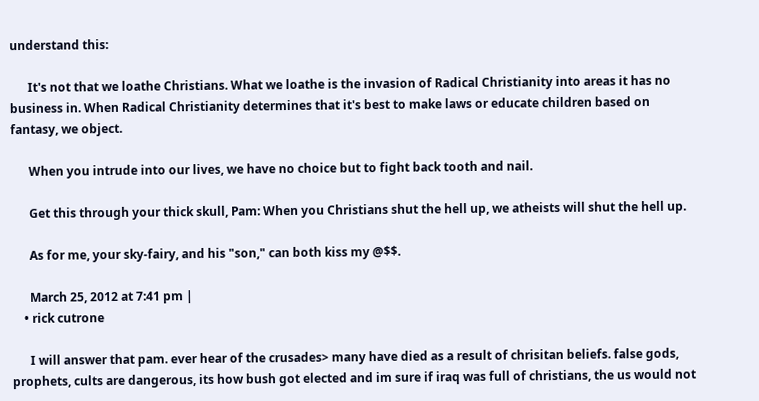understand this:

      It's not that we loathe Christians. What we loathe is the invasion of Radical Christianity into areas it has no business in. When Radical Christianity determines that it's best to make laws or educate children based on fantasy, we object.

      When you intrude into our lives, we have no choice but to fight back tooth and nail.

      Get this through your thick skull, Pam: When you Christians shut the hell up, we atheists will shut the hell up.

      As for me, your sky-fairy, and his "son," can both kiss my @$$.

      March 25, 2012 at 7:41 pm |
    • rick cutrone

      I will answer that pam. ever hear of the crusades> many have died as a result of chrisitan beliefs. false gods, prophets, cults are dangerous, its how bush got elected and im sure if iraq was full of christians, the us would not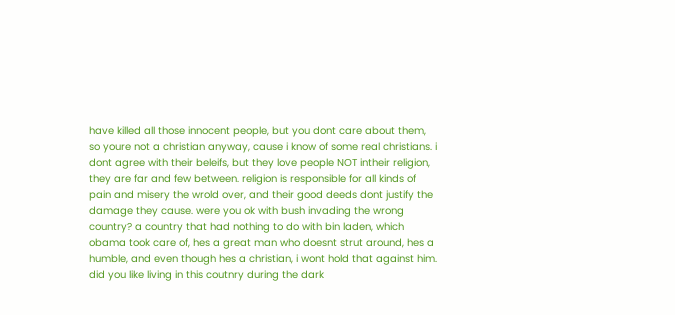have killed all those innocent people, but you dont care about them, so youre not a christian anyway, cause i know of some real christians. i dont agree with their beleifs, but they love people NOT intheir religion, they are far and few between. religion is responsible for all kinds of pain and misery the wrold over, and their good deeds dont justify the damage they cause. were you ok with bush invading the wrong country? a country that had nothing to do with bin laden, which obama took care of, hes a great man who doesnt strut around, hes a humble, and even though hes a christian, i wont hold that against him. did you like living in this coutnry during the dark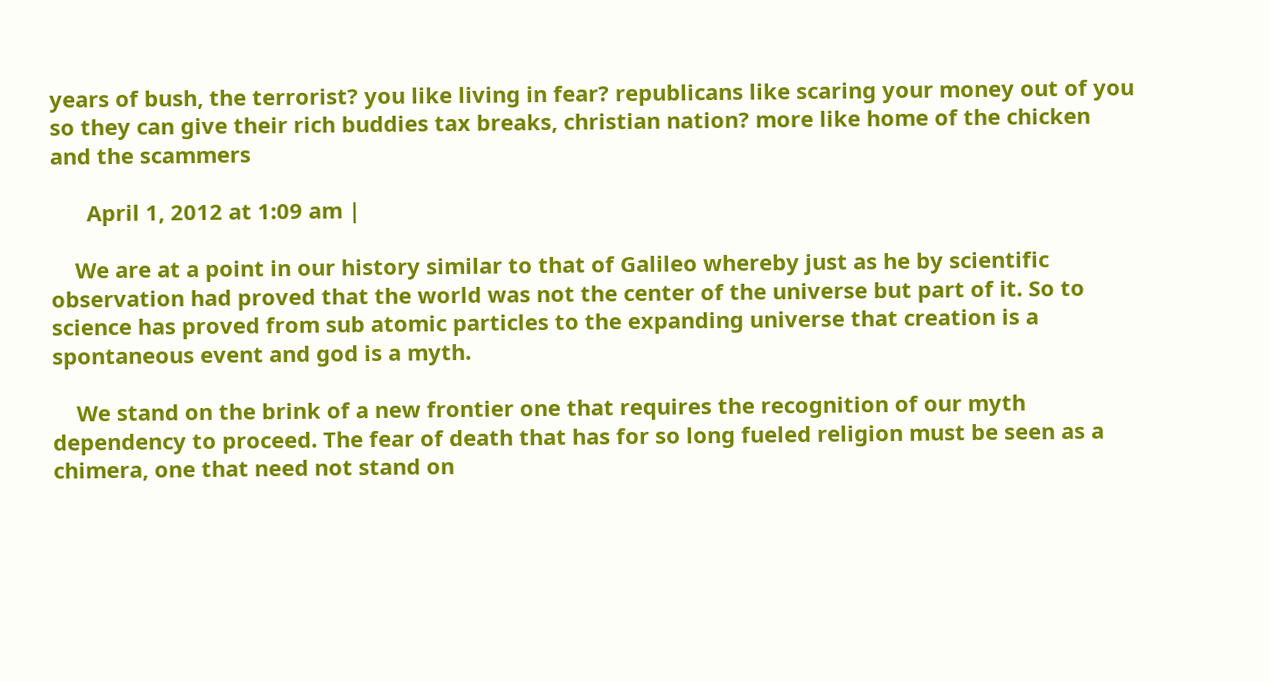years of bush, the terrorist? you like living in fear? republicans like scaring your money out of you so they can give their rich buddies tax breaks, christian nation? more like home of the chicken and the scammers

      April 1, 2012 at 1:09 am |

    We are at a point in our history similar to that of Galileo whereby just as he by scientific observation had proved that the world was not the center of the universe but part of it. So to science has proved from sub atomic particles to the expanding universe that creation is a spontaneous event and god is a myth.

    We stand on the brink of a new frontier one that requires the recognition of our myth dependency to proceed. The fear of death that has for so long fueled religion must be seen as a chimera, one that need not stand on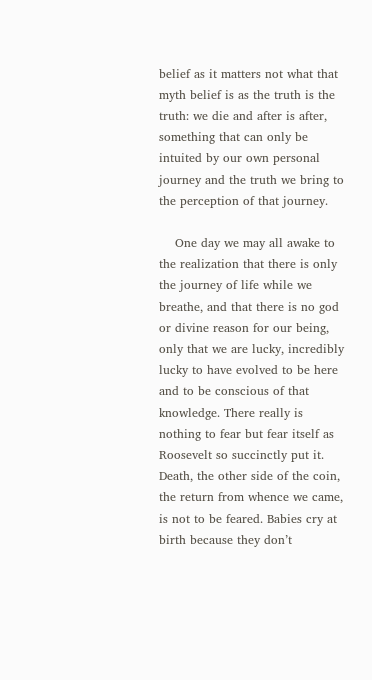belief as it matters not what that myth belief is as the truth is the truth: we die and after is after, something that can only be intuited by our own personal journey and the truth we bring to the perception of that journey.

    One day we may all awake to the realization that there is only the journey of life while we breathe, and that there is no god or divine reason for our being, only that we are lucky, incredibly lucky to have evolved to be here and to be conscious of that knowledge. There really is nothing to fear but fear itself as Roosevelt so succinctly put it. Death, the other side of the coin, the return from whence we came, is not to be feared. Babies cry at birth because they don’t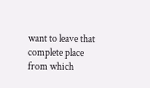want to leave that complete place from which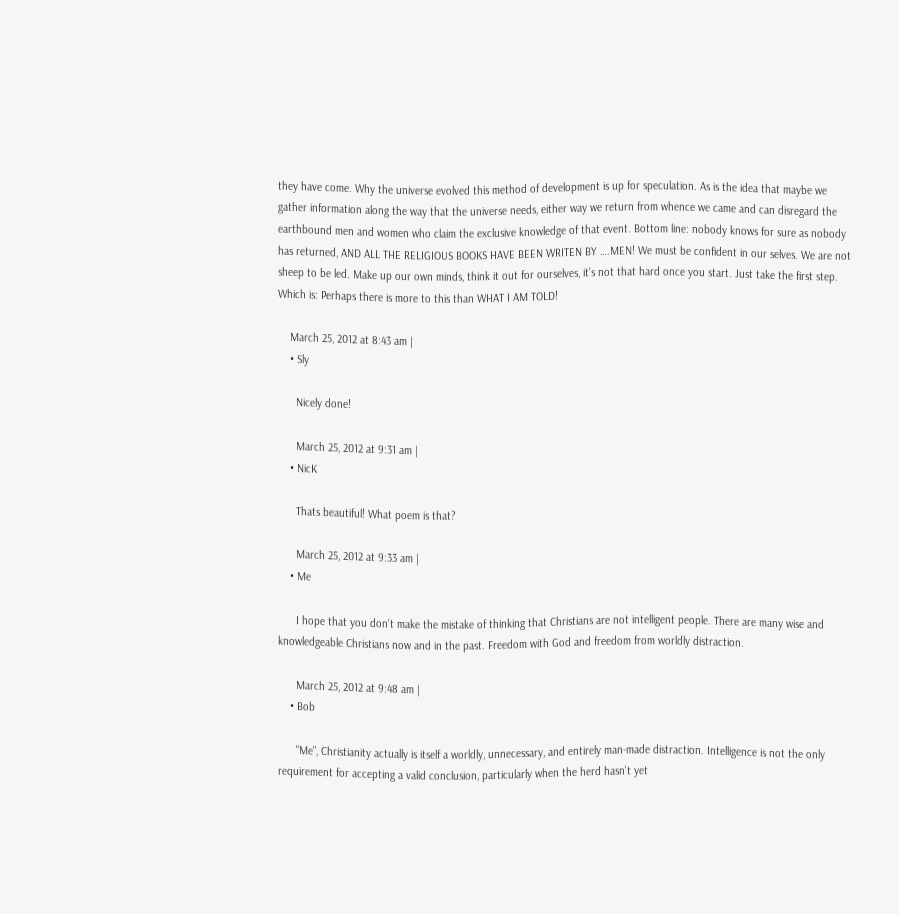they have come. Why the universe evolved this method of development is up for speculation. As is the idea that maybe we gather information along the way that the universe needs, either way we return from whence we came and can disregard the earthbound men and women who claim the exclusive knowledge of that event. Bottom line: nobody knows for sure as nobody has returned, AND ALL THE RELIGIOUS BOOKS HAVE BEEN WRITEN BY ….MEN! We must be confident in our selves. We are not sheep to be led. Make up our own minds, think it out for ourselves, it’s not that hard once you start. Just take the first step. Which is: Perhaps there is more to this than WHAT I AM TOLD!

    March 25, 2012 at 8:43 am |
    • Sly

      Nicely done!

      March 25, 2012 at 9:31 am |
    • NicK

      Thats beautiful! What poem is that?

      March 25, 2012 at 9:33 am |
    • Me

      I hope that you don't make the mistake of thinking that Christians are not intelligent people. There are many wise and knowledgeable Christians now and in the past. Freedom with God and freedom from worldly distraction.

      March 25, 2012 at 9:48 am |
    • Bob

      "Me", Christianity actually is itself a worldly, unnecessary, and entirely man-made distraction. Intelligence is not the only requirement for accepting a valid conclusion, particularly when the herd hasn't yet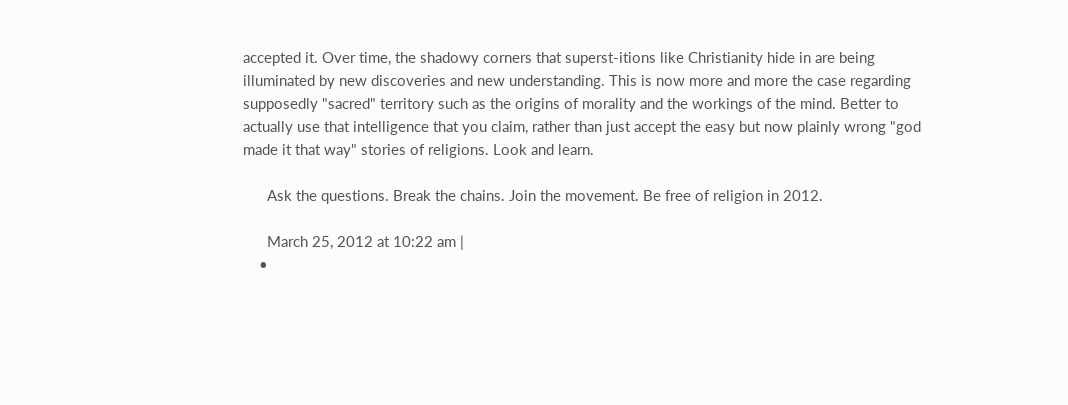accepted it. Over time, the shadowy corners that superst-itions like Christianity hide in are being illuminated by new discoveries and new understanding. This is now more and more the case regarding supposedly "sacred" territory such as the origins of morality and the workings of the mind. Better to actually use that intelligence that you claim, rather than just accept the easy but now plainly wrong "god made it that way" stories of religions. Look and learn.

      Ask the questions. Break the chains. Join the movement. Be free of religion in 2012.

      March 25, 2012 at 10:22 am |
    •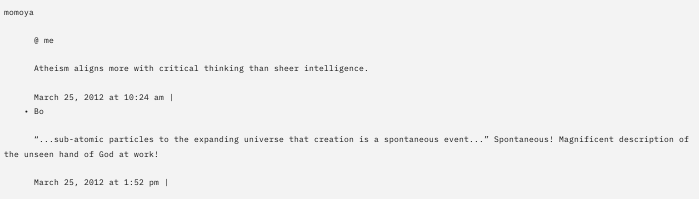momoya

      @ me

      Atheism aligns more with critical thinking than sheer intelligence.

      March 25, 2012 at 10:24 am |
    • Bo

      “...sub-atomic particles to the expanding universe that creation is a spontaneous event...” Spontaneous! Magnificent description of the unseen hand of God at work!

      March 25, 2012 at 1:52 pm |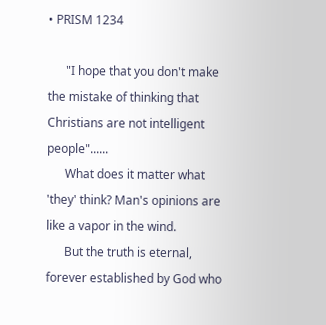• PRISM 1234

      "I hope that you don't make the mistake of thinking that Christians are not intelligent people"......
      What does it matter what 'they' think? Man's opinions are like a vapor in the wind.
      But the truth is eternal, forever established by God who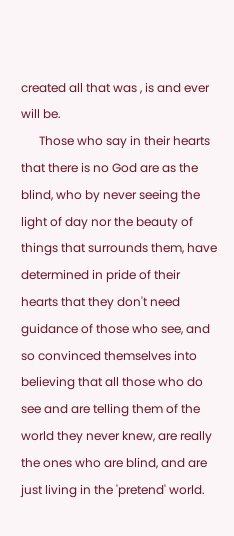created all that was , is and ever will be.
      Those who say in their hearts that there is no God are as the blind, who by never seeing the light of day nor the beauty of things that surrounds them, have determined in pride of their hearts that they don't need guidance of those who see, and so convinced themselves into believing that all those who do see and are telling them of the world they never knew, are really the ones who are blind, and are just living in the 'pretend' world.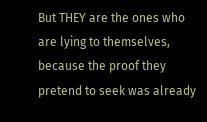But THEY are the ones who are lying to themselves, because the proof they pretend to seek was already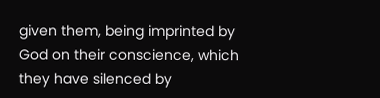given them, being imprinted by God on their conscience, which they have silenced by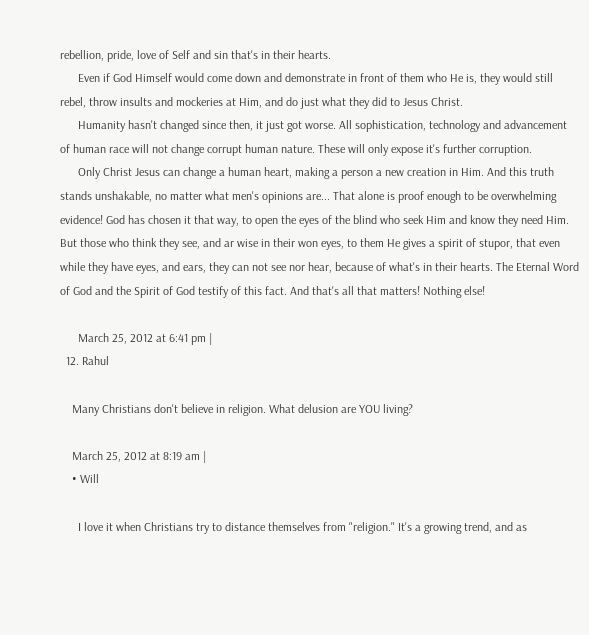rebellion, pride, love of Self and sin that's in their hearts.
      Even if God Himself would come down and demonstrate in front of them who He is, they would still rebel, throw insults and mockeries at Him, and do just what they did to Jesus Christ.
      Humanity hasn't changed since then, it just got worse. All sophistication, technology and advancement of human race will not change corrupt human nature. These will only expose it's further corruption.
      Only Christ Jesus can change a human heart, making a person a new creation in Him. And this truth stands unshakable, no matter what men's opinions are... That alone is proof enough to be overwhelming evidence! God has chosen it that way, to open the eyes of the blind who seek Him and know they need Him. But those who think they see, and ar wise in their won eyes, to them He gives a spirit of stupor, that even while they have eyes, and ears, they can not see nor hear, because of what's in their hearts. The Eternal Word of God and the Spirit of God testify of this fact. And that's all that matters! Nothing else!

      March 25, 2012 at 6:41 pm |
  12. Rahul

    Many Christians don't believe in religion. What delusion are YOU living?

    March 25, 2012 at 8:19 am |
    • Will

      I love it when Christians try to distance themselves from "religion." It's a growing trend, and as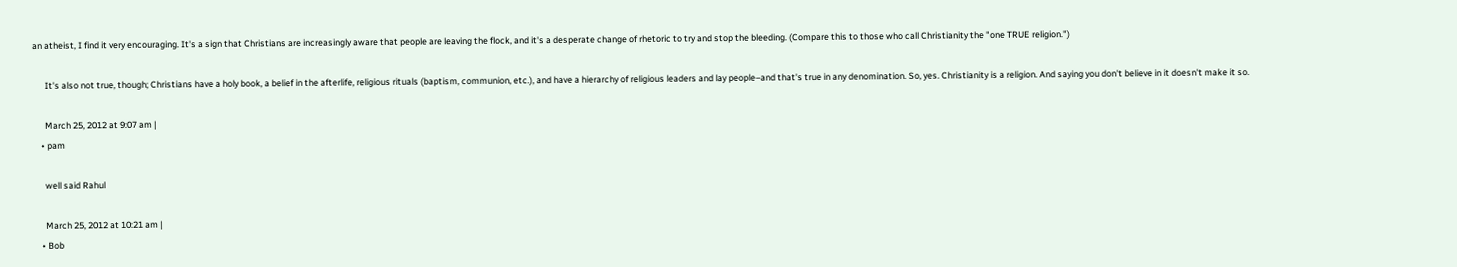an atheist, I find it very encouraging. It's a sign that Christians are increasingly aware that people are leaving the flock, and it's a desperate change of rhetoric to try and stop the bleeding. (Compare this to those who call Christianity the "one TRUE religion.")

      It's also not true, though; Christians have a holy book, a belief in the afterlife, religious rituals (baptism, communion, etc.), and have a hierarchy of religious leaders and lay people–and that's true in any denomination. So, yes. Christianity is a religion. And saying you don't believe in it doesn't make it so.

      March 25, 2012 at 9:07 am |
    • pam

      well said Rahul

      March 25, 2012 at 10:21 am |
    • Bob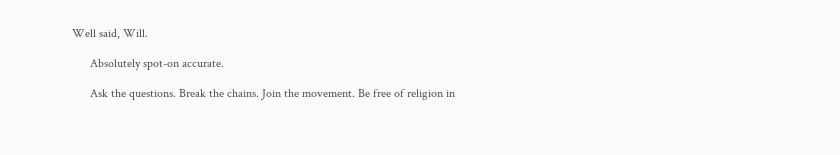Well said, Will.

      Absolutely spot-on accurate.

      Ask the questions. Break the chains. Join the movement. Be free of religion in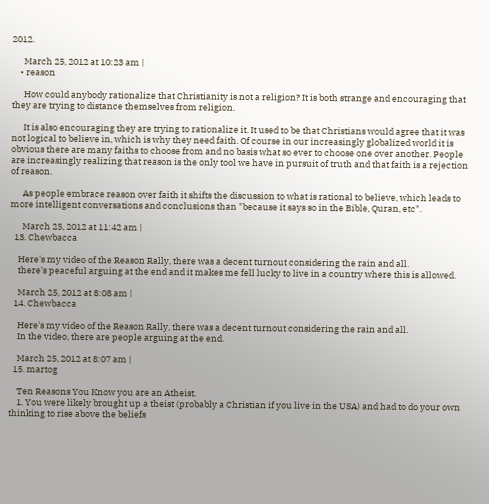2012.

      March 25, 2012 at 10:23 am |
    • reason

      How could anybody rationalize that Christianity is not a religion? It is both strange and encouraging that they are trying to distance themselves from religion.

      It is also encouraging they are trying to rationalize it. It used to be that Christians would agree that it was not logical to believe in, which is why they need faith. Of course in our increasingly globalized world it is obvious there are many faiths to choose from and no basis what so ever to choose one over another. People are increasingly realizing that reason is the only tool we have in pursuit of truth and that faith is a rejection of reason.

      As people embrace reason over faith it shifts the discussion to what is rational to believe, which leads to more intelligent conversations and conclusions than "because it says so in the Bible, Quran, etc".

      March 25, 2012 at 11:42 am |
  13. Chewbacca

    Here's my video of the Reason Rally, there was a decent turnout considering the rain and all.
    there's peaceful arguing at the end and it makes me fell lucky to live in a country where this is allowed.

    March 25, 2012 at 8:08 am |
  14. Chewbacca

    Here's my video of the Reason Rally, there was a decent turnout considering the rain and all.
    In the video, there are people arguing at the end.

    March 25, 2012 at 8:07 am |
  15. martog

    Ten Reasons You Know you are an Atheist.
    1. You were likely brought up a theist (probably a Christian if you live in the USA) and had to do your own thinking to rise above the beliefs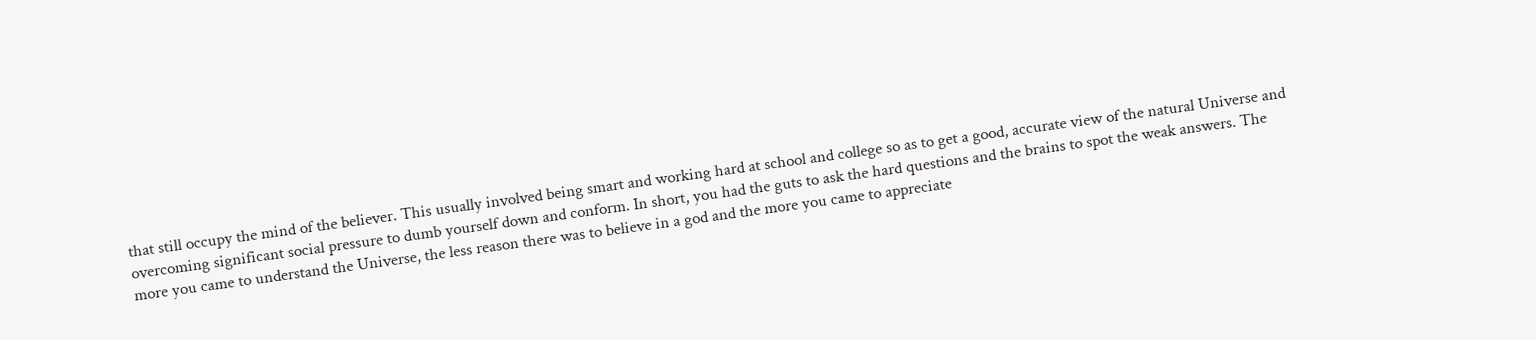that still occupy the mind of the believer. This usually involved being smart and working hard at school and college so as to get a good, accurate view of the natural Universe and overcoming significant social pressure to dumb yourself down and conform. In short, you had the guts to ask the hard questions and the brains to spot the weak answers. The more you came to understand the Universe, the less reason there was to believe in a god and the more you came to appreciate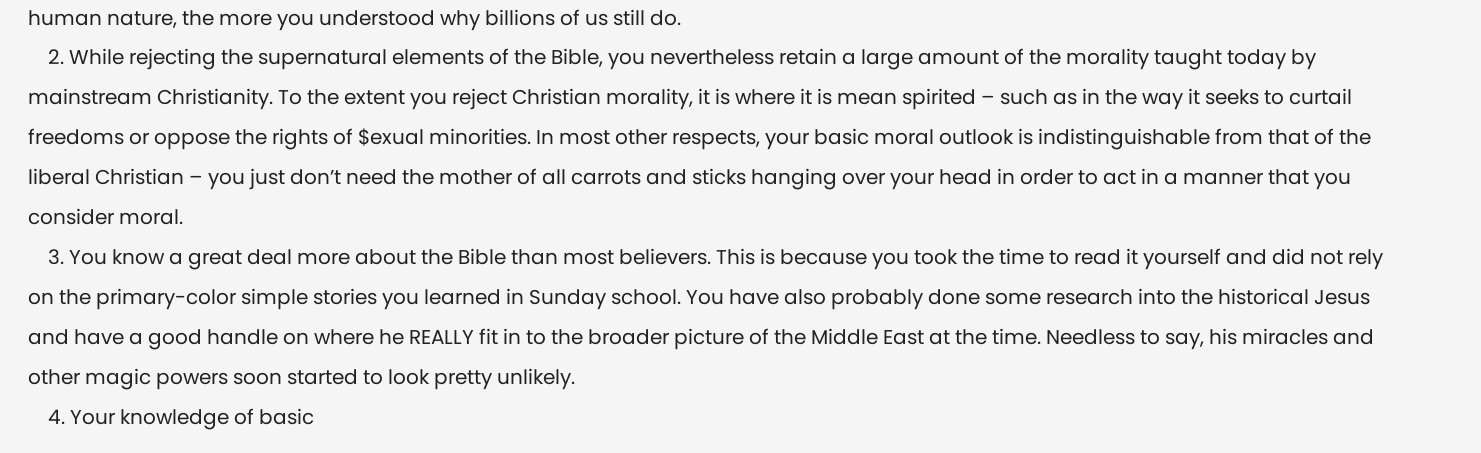human nature, the more you understood why billions of us still do.
    2. While rejecting the supernatural elements of the Bible, you nevertheless retain a large amount of the morality taught today by mainstream Christianity. To the extent you reject Christian morality, it is where it is mean spirited – such as in the way it seeks to curtail freedoms or oppose the rights of $exual minorities. In most other respects, your basic moral outlook is indistinguishable from that of the liberal Christian – you just don’t need the mother of all carrots and sticks hanging over your head in order to act in a manner that you consider moral.
    3. You know a great deal more about the Bible than most believers. This is because you took the time to read it yourself and did not rely on the primary-color simple stories you learned in Sunday school. You have also probably done some research into the historical Jesus and have a good handle on where he REALLY fit in to the broader picture of the Middle East at the time. Needless to say, his miracles and other magic powers soon started to look pretty unlikely.
    4. Your knowledge of basic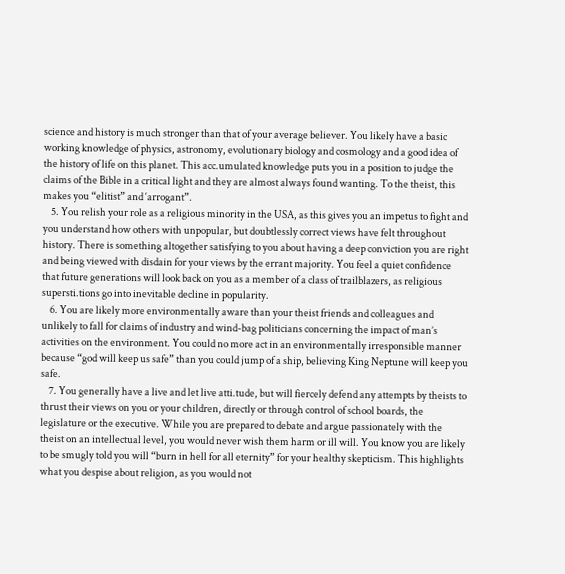science and history is much stronger than that of your average believer. You likely have a basic working knowledge of physics, astronomy, evolutionary biology and cosmology and a good idea of the history of life on this planet. This acc.umulated knowledge puts you in a position to judge the claims of the Bible in a critical light and they are almost always found wanting. To the theist, this makes you “elitist” and ‘arrogant”.
    5. You relish your role as a religious minority in the USA, as this gives you an impetus to fight and you understand how others with unpopular, but doubtlessly correct views have felt throughout history. There is something altogether satisfying to you about having a deep conviction you are right and being viewed with disdain for your views by the errant majority. You feel a quiet confidence that future generations will look back on you as a member of a class of trailblazers, as religious supersti.tions go into inevitable decline in popularity.
    6. You are likely more environmentally aware than your theist friends and colleagues and unlikely to fall for claims of industry and wind-bag politicians concerning the impact of man’s activities on the environment. You could no more act in an environmentally irresponsible manner because “god will keep us safe” than you could jump of a ship, believing King Neptune will keep you safe.
    7. You generally have a live and let live atti.tude, but will fiercely defend any attempts by theists to thrust their views on you or your children, directly or through control of school boards, the legislature or the executive. While you are prepared to debate and argue passionately with the theist on an intellectual level, you would never wish them harm or ill will. You know you are likely to be smugly told you will “burn in hell for all eternity” for your healthy skepticism. This highlights what you despise about religion, as you would not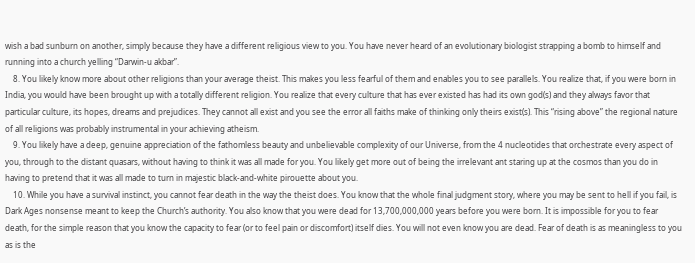wish a bad sunburn on another, simply because they have a different religious view to you. You have never heard of an evolutionary biologist strapping a bomb to himself and running into a church yelling “Darwin-u akbar”.
    8. You likely know more about other religions than your average theist. This makes you less fearful of them and enables you to see parallels. You realize that, if you were born in India, you would have been brought up with a totally different religion. You realize that every culture that has ever existed has had its own god(s) and they always favor that particular culture, its hopes, dreams and prejudices. They cannot all exist and you see the error all faiths make of thinking only theirs exist(s). This “rising above” the regional nature of all religions was probably instrumental in your achieving atheism.
    9. You likely have a deep, genuine appreciation of the fathomless beauty and unbelievable complexity of our Universe, from the 4 nucleotides that orchestrate every aspect of you, through to the distant quasars, without having to think it was all made for you. You likely get more out of being the irrelevant ant staring up at the cosmos than you do in having to pretend that it was all made to turn in majestic black-and-white pirouette about you.
    10. While you have a survival instinct, you cannot fear death in the way the theist does. You know that the whole final judgment story, where you may be sent to hell if you fail, is Dark Ages nonsense meant to keep the Church’s authority. You also know that you were dead for 13,700,000,000 years before you were born. It is impossible for you to fear death, for the simple reason that you know the capacity to fear (or to feel pain or discomfort) itself dies. You will not even know you are dead. Fear of death is as meaningless to you as is the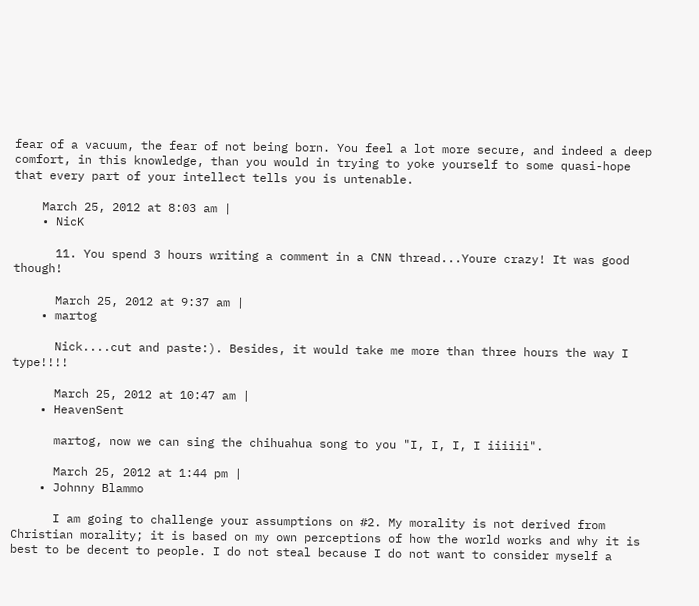fear of a vacuum, the fear of not being born. You feel a lot more secure, and indeed a deep comfort, in this knowledge, than you would in trying to yoke yourself to some quasi-hope that every part of your intellect tells you is untenable.

    March 25, 2012 at 8:03 am |
    • NicK

      11. You spend 3 hours writing a comment in a CNN thread...Youre crazy! It was good though!

      March 25, 2012 at 9:37 am |
    • martog

      Nick....cut and paste:). Besides, it would take me more than three hours the way I type!!!!

      March 25, 2012 at 10:47 am |
    • HeavenSent

      martog, now we can sing the chihuahua song to you "I, I, I, I iiiiii".

      March 25, 2012 at 1:44 pm |
    • Johnny Blammo

      I am going to challenge your assumptions on #2. My morality is not derived from Christian morality; it is based on my own perceptions of how the world works and why it is best to be decent to people. I do not steal because I do not want to consider myself a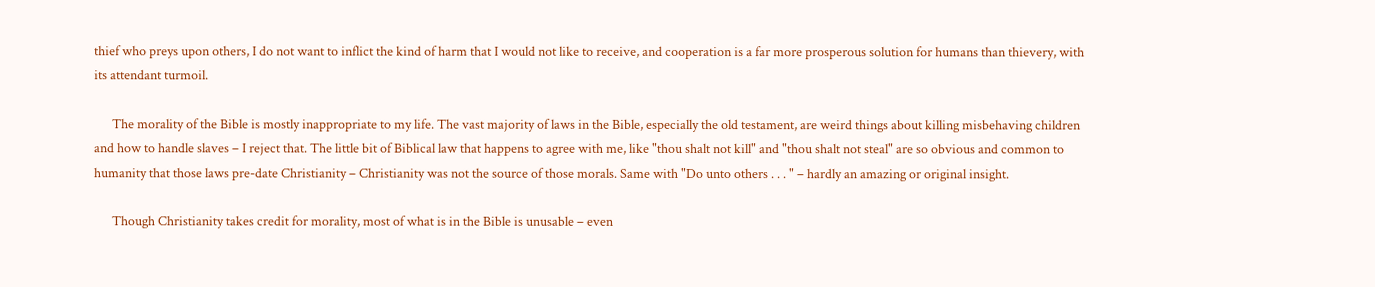thief who preys upon others, I do not want to inflict the kind of harm that I would not like to receive, and cooperation is a far more prosperous solution for humans than thievery, with its attendant turmoil.

      The morality of the Bible is mostly inappropriate to my life. The vast majority of laws in the Bible, especially the old testament, are weird things about killing misbehaving children and how to handle slaves – I reject that. The little bit of Biblical law that happens to agree with me, like "thou shalt not kill" and "thou shalt not steal" are so obvious and common to humanity that those laws pre-date Christianity – Christianity was not the source of those morals. Same with "Do unto others . . . " – hardly an amazing or original insight.

      Though Christianity takes credit for morality, most of what is in the Bible is unusable – even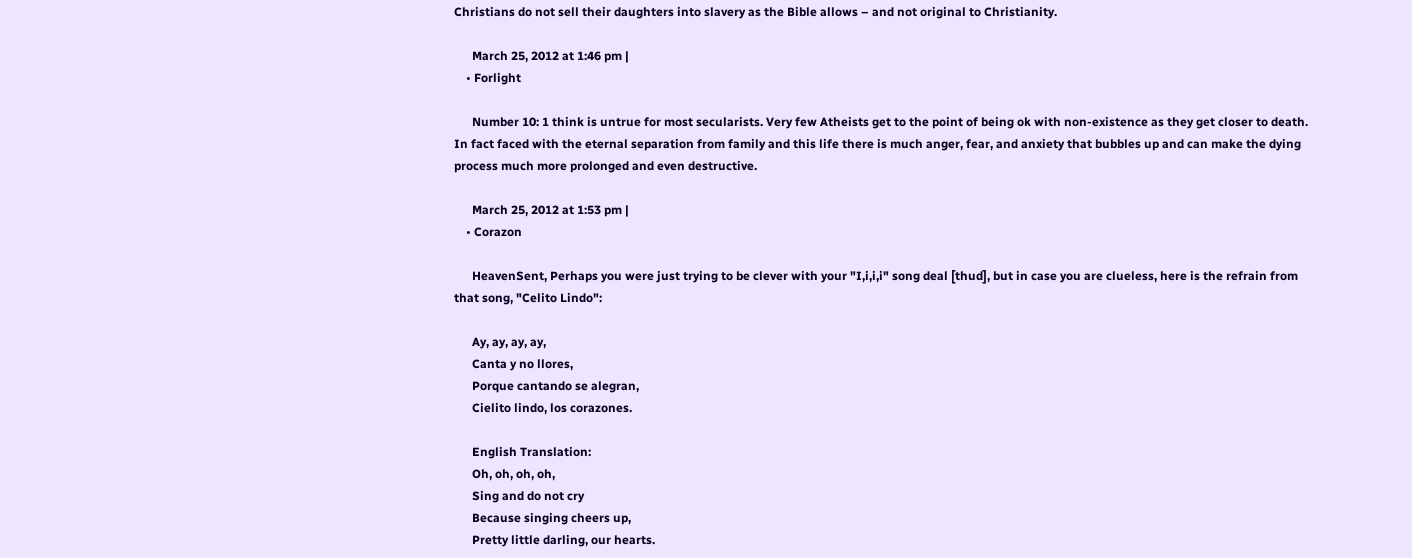Christians do not sell their daughters into slavery as the Bible allows – and not original to Christianity.

      March 25, 2012 at 1:46 pm |
    • Forlight

      Number 10: 1 think is untrue for most secularists. Very few Atheists get to the point of being ok with non-existence as they get closer to death. In fact faced with the eternal separation from family and this life there is much anger, fear, and anxiety that bubbles up and can make the dying process much more prolonged and even destructive.

      March 25, 2012 at 1:53 pm |
    • Corazon

      HeavenSent, Perhaps you were just trying to be clever with your "I,i,i,i" song deal [thud], but in case you are clueless, here is the refrain from that song, "Celito Lindo":

      Ay, ay, ay, ay,
      Canta y no llores,
      Porque cantando se alegran,
      Cielito lindo, los corazones.

      English Translation:
      Oh, oh, oh, oh,
      Sing and do not cry
      Because singing cheers up,
      Pretty little darling, our hearts.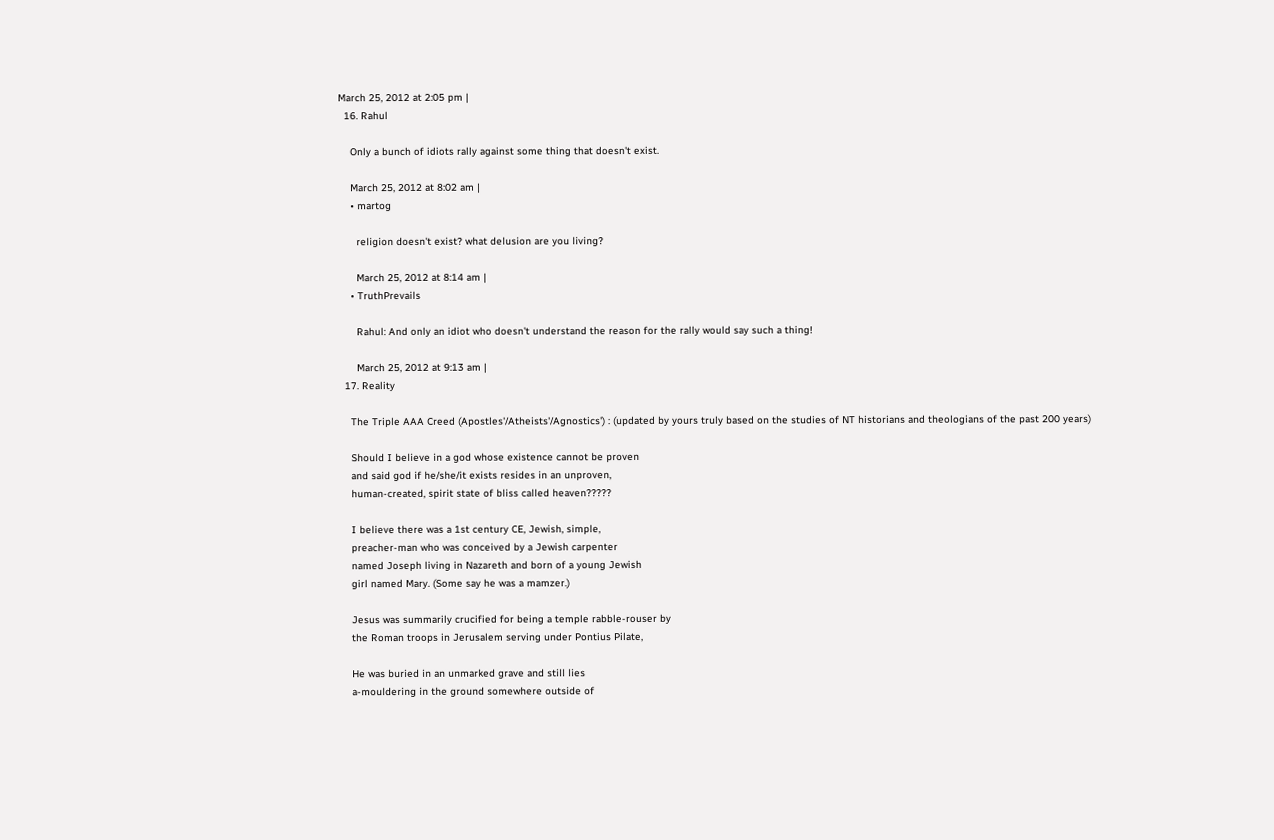March 25, 2012 at 2:05 pm |
  16. Rahul

    Only a bunch of idiots rally against some thing that doesn't exist.

    March 25, 2012 at 8:02 am |
    • martog

      religion doesn't exist? what delusion are you living?

      March 25, 2012 at 8:14 am |
    • TruthPrevails

      Rahul: And only an idiot who doesn't understand the reason for the rally would say such a thing!

      March 25, 2012 at 9:13 am |
  17. Reality

    The Triple AAA Creed (Apostles'/Atheists'/Agnostics') : (updated by yours truly based on the studies of NT historians and theologians of the past 200 years)

    Should I believe in a god whose existence cannot be proven
    and said god if he/she/it exists resides in an unproven,
    human-created, spirit state of bliss called heaven?????

    I believe there was a 1st century CE, Jewish, simple,
    preacher-man who was conceived by a Jewish carpenter
    named Joseph living in Nazareth and born of a young Jewish
    girl named Mary. (Some say he was a mamzer.)

    Jesus was summarily crucified for being a temple rabble-rouser by
    the Roman troops in Jerusalem serving under Pontius Pilate,

    He was buried in an unmarked grave and still lies
    a-mouldering in the ground somewhere outside of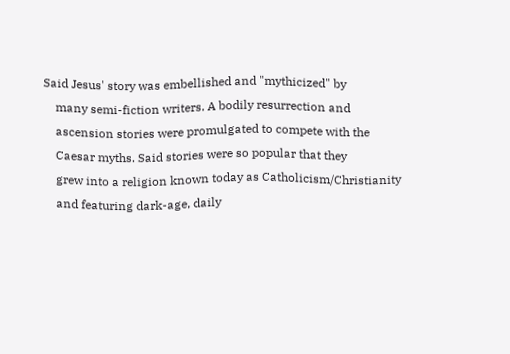Said Jesus' story was embellished and "mythicized" by
    many semi-fiction writers. A bodily resurrection and
    ascension stories were promulgated to compete with the
    Caesar myths. Said stories were so popular that they
    grew into a religion known today as Catholicism/Christianity
    and featuring dark-age, daily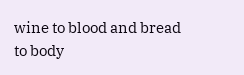wine to blood and bread to body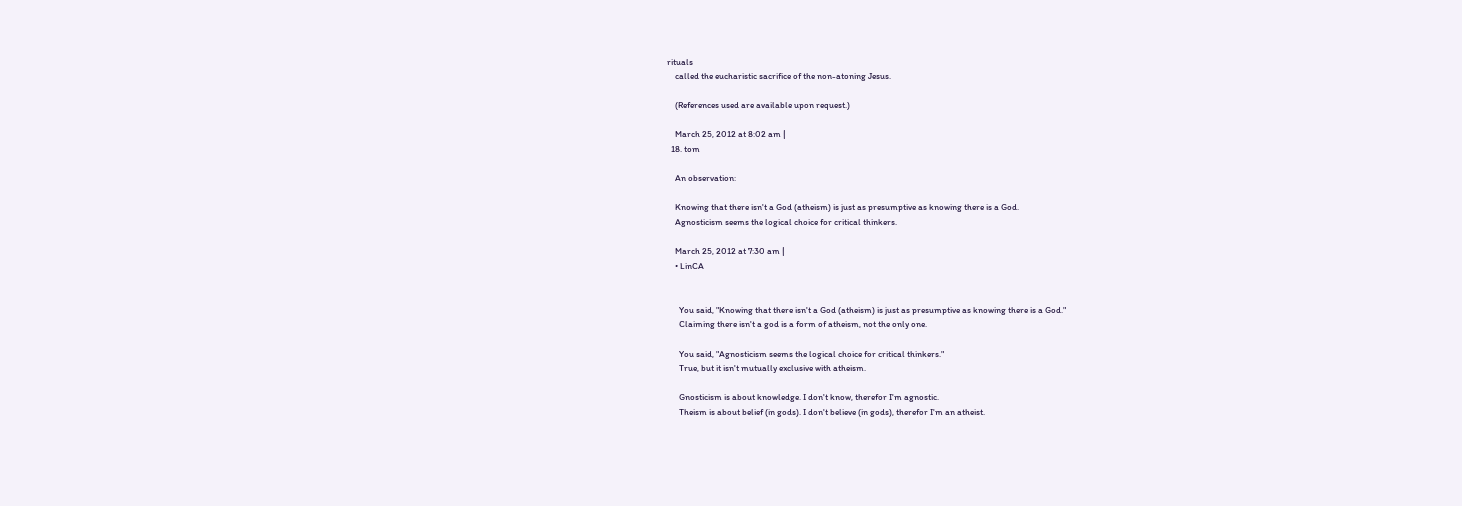rituals
    called the eucharistic sacrifice of the non-atoning Jesus.

    (References used are available upon request.)

    March 25, 2012 at 8:02 am |
  18. tom

    An observation:

    Knowing that there isn't a God (atheism) is just as presumptive as knowing there is a God.
    Agnosticism seems the logical choice for critical thinkers.

    March 25, 2012 at 7:30 am |
    • LinCA


      You said, "Knowing that there isn't a God (atheism) is just as presumptive as knowing there is a God."
      Claiming there isn't a god is a form of atheism, not the only one.

      You said, "Agnosticism seems the logical choice for critical thinkers."
      True, but it isn't mutually exclusive with atheism.

      Gnosticism is about knowledge. I don't know, therefor I'm agnostic.
      Theism is about belief (in gods). I don't believe (in gods), therefor I'm an atheist.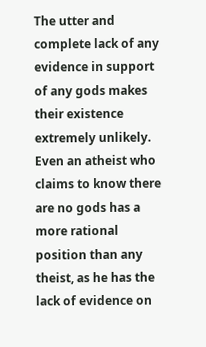The utter and complete lack of any evidence in support of any gods makes their existence extremely unlikely. Even an atheist who claims to know there are no gods has a more rational position than any theist, as he has the lack of evidence on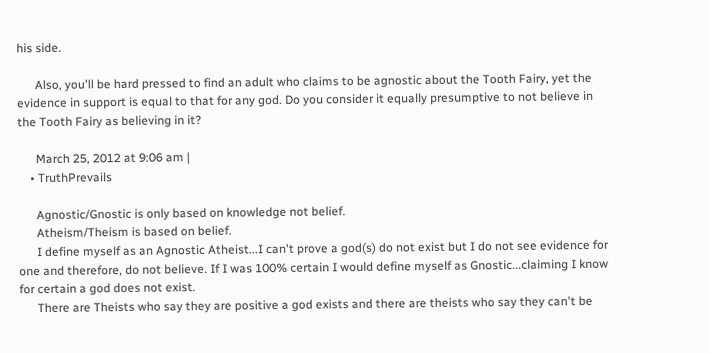his side.

      Also, you'll be hard pressed to find an adult who claims to be agnostic about the Tooth Fairy, yet the evidence in support is equal to that for any god. Do you consider it equally presumptive to not believe in the Tooth Fairy as believing in it?

      March 25, 2012 at 9:06 am |
    • TruthPrevails

      Agnostic/Gnostic is only based on knowledge not belief.
      Atheism/Theism is based on belief.
      I define myself as an Agnostic Atheist...I can't prove a god(s) do not exist but I do not see evidence for one and therefore, do not believe. If I was 100% certain I would define myself as Gnostic...claiming I know for certain a god does not exist.
      There are Theists who say they are positive a god exists and there are theists who say they can't be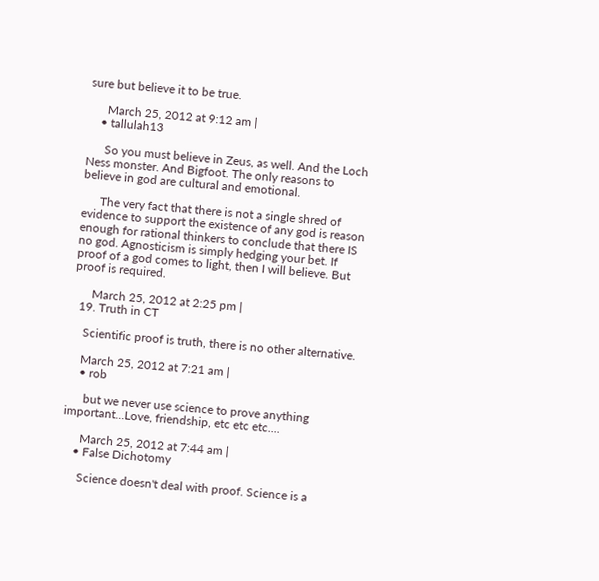sure but believe it to be true.

      March 25, 2012 at 9:12 am |
    • tallulah13

      So you must believe in Zeus, as well. And the Loch Ness monster. And Bigfoot. The only reasons to believe in god are cultural and emotional.

      The very fact that there is not a single shred of evidence to support the existence of any god is reason enough for rational thinkers to conclude that there IS no god. Agnosticism is simply hedging your bet. If proof of a god comes to light, then I will believe. But proof is required.

      March 25, 2012 at 2:25 pm |
  19. Truth in CT

    Scientific proof is truth, there is no other alternative.

    March 25, 2012 at 7:21 am |
    • rob

      but we never use science to prove anything important...Love, friendship, etc etc etc....

      March 25, 2012 at 7:44 am |
    • False Dichotomy

      Science doesn't deal with proof. Science is a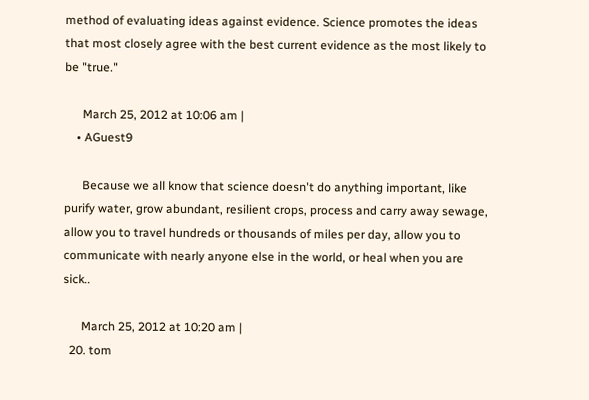method of evaluating ideas against evidence. Science promotes the ideas that most closely agree with the best current evidence as the most likely to be "true."

      March 25, 2012 at 10:06 am |
    • AGuest9

      Because we all know that science doesn't do anything important, like purify water, grow abundant, resilient crops, process and carry away sewage, allow you to travel hundreds or thousands of miles per day, allow you to communicate with nearly anyone else in the world, or heal when you are sick..

      March 25, 2012 at 10:20 am |
  20. tom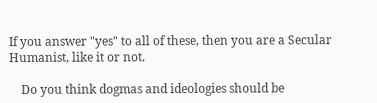If you answer "yes" to all of these, then you are a Secular Humanist, like it or not.

    Do you think dogmas and ideologies should be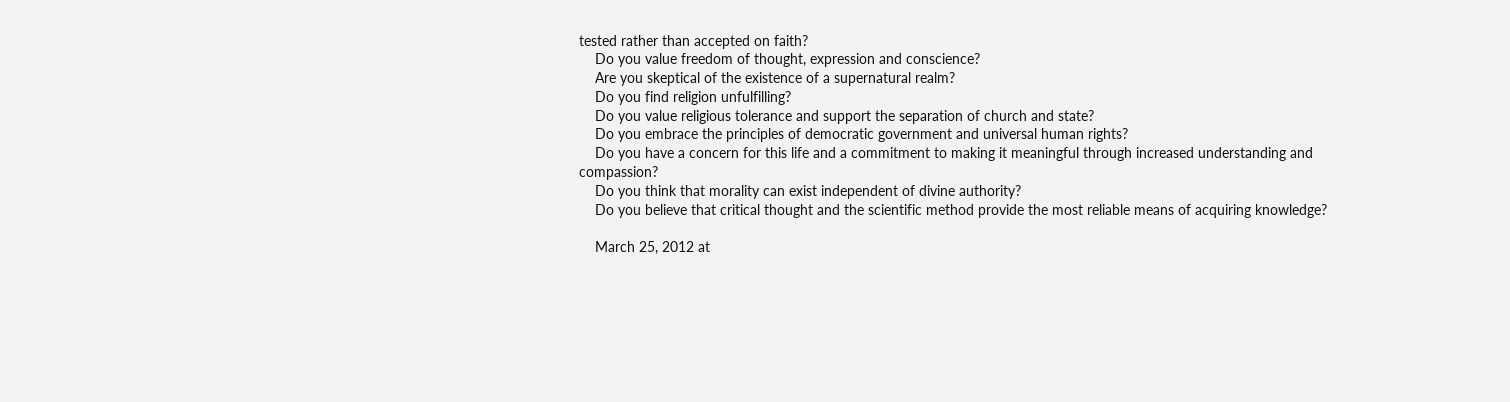tested rather than accepted on faith?
    Do you value freedom of thought, expression and conscience?
    Are you skeptical of the existence of a supernatural realm?
    Do you find religion unfulfilling?
    Do you value religious tolerance and support the separation of church and state?
    Do you embrace the principles of democratic government and universal human rights?
    Do you have a concern for this life and a commitment to making it meaningful through increased understanding and compassion?
    Do you think that morality can exist independent of divine authority?
    Do you believe that critical thought and the scientific method provide the most reliable means of acquiring knowledge?

    March 25, 2012 at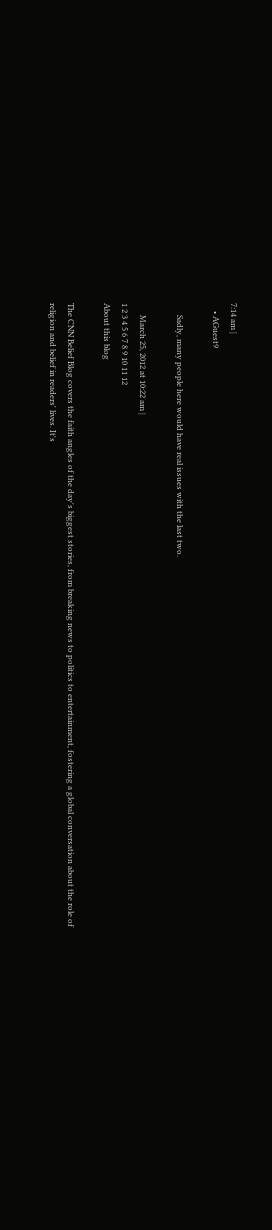7:14 am |
    • AGuest9

      Sadly, many people here would have real issues with the last two.

      March 25, 2012 at 10:22 am |
1 2 3 4 5 6 7 8 9 10 11 12
About this blog

The CNN Belief Blog covers the faith angles of the day's biggest stories, from breaking news to politics to entertainment, fostering a global conversation about the role of religion and belief in readers' lives. It's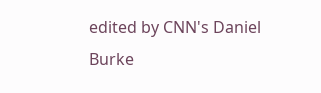edited by CNN's Daniel Burke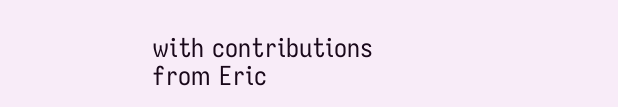with contributions from Eric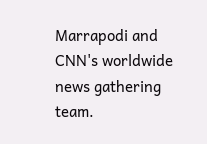Marrapodi and CNN's worldwide news gathering team.